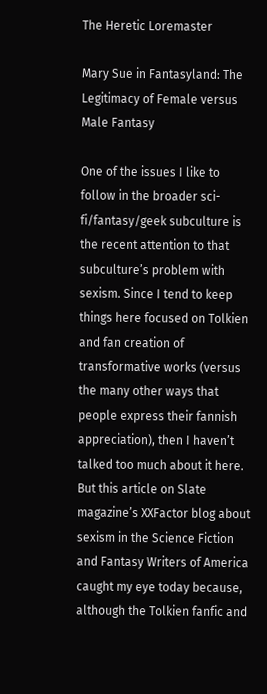The Heretic Loremaster

Mary Sue in Fantasyland: The Legitimacy of Female versus Male Fantasy

One of the issues I like to follow in the broader sci-fi/fantasy/geek subculture is the recent attention to that subculture’s problem with sexism. Since I tend to keep things here focused on Tolkien and fan creation of transformative works (versus the many other ways that people express their fannish appreciation), then I haven’t talked too much about it here. But this article on Slate magazine’s XXFactor blog about sexism in the Science Fiction and Fantasy Writers of America caught my eye today because, although the Tolkien fanfic and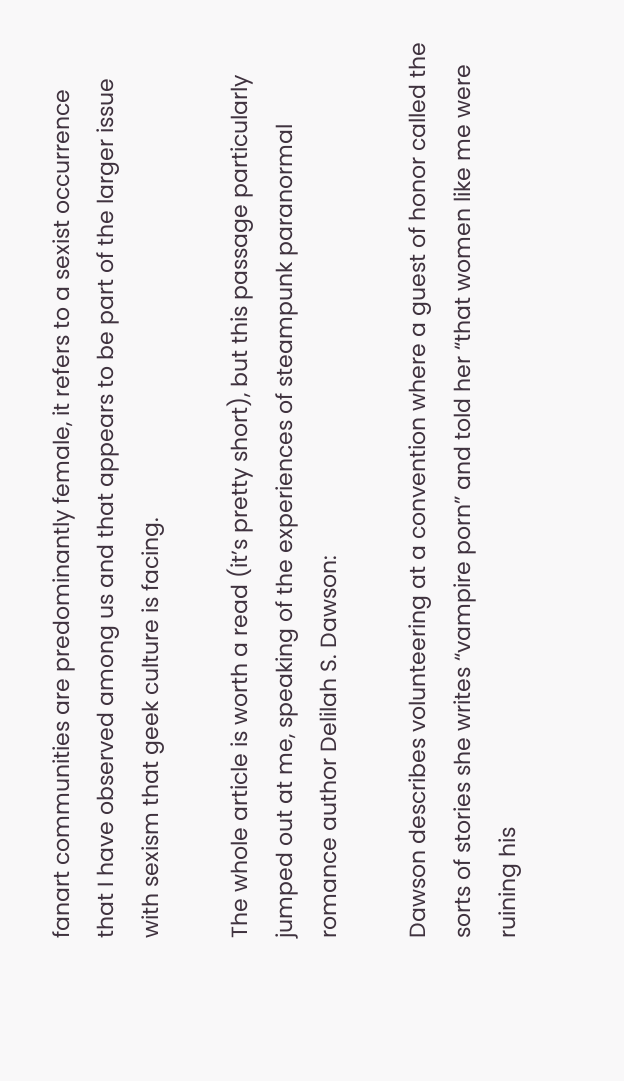fanart communities are predominantly female, it refers to a sexist occurrence that I have observed among us and that appears to be part of the larger issue with sexism that geek culture is facing.

The whole article is worth a read (it’s pretty short), but this passage particularly jumped out at me, speaking of the experiences of steampunk paranormal romance author Delilah S. Dawson:

Dawson describes volunteering at a convention where a guest of honor called the sorts of stories she writes “vampire porn” and told her “that women like me were ruining his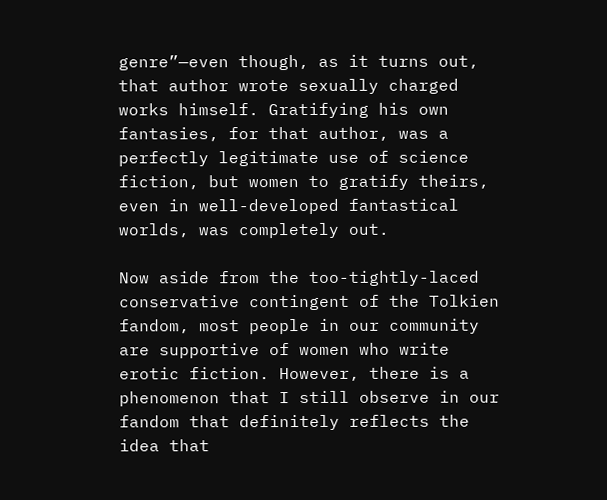genre”—even though, as it turns out, that author wrote sexually charged works himself. Gratifying his own fantasies, for that author, was a perfectly legitimate use of science fiction, but women to gratify theirs, even in well-developed fantastical worlds, was completely out.

Now aside from the too-tightly-laced conservative contingent of the Tolkien fandom, most people in our community are supportive of women who write erotic fiction. However, there is a phenomenon that I still observe in our fandom that definitely reflects the idea that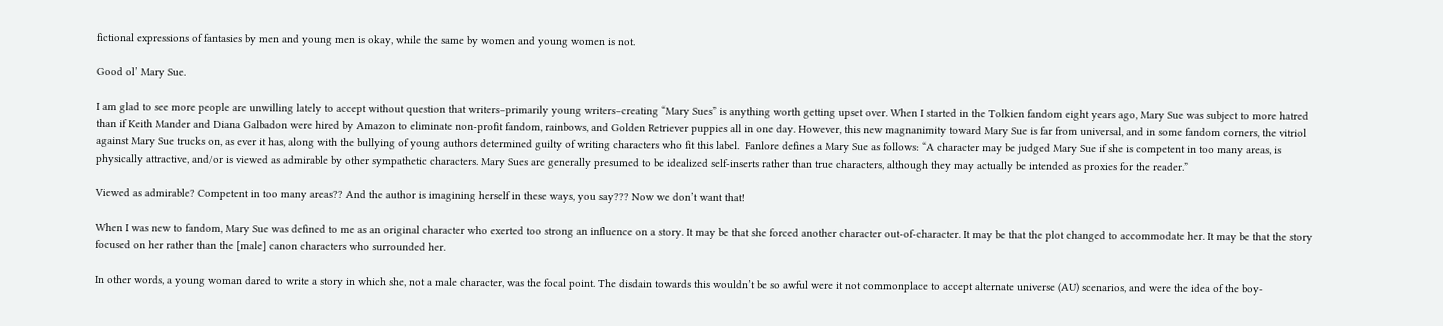fictional expressions of fantasies by men and young men is okay, while the same by women and young women is not.

Good ol’ Mary Sue.

I am glad to see more people are unwilling lately to accept without question that writers–primarily young writers–creating “Mary Sues” is anything worth getting upset over. When I started in the Tolkien fandom eight years ago, Mary Sue was subject to more hatred than if Keith Mander and Diana Galbadon were hired by Amazon to eliminate non-profit fandom, rainbows, and Golden Retriever puppies all in one day. However, this new magnanimity toward Mary Sue is far from universal, and in some fandom corners, the vitriol against Mary Sue trucks on, as ever it has, along with the bullying of young authors determined guilty of writing characters who fit this label.  Fanlore defines a Mary Sue as follows: “A character may be judged Mary Sue if she is competent in too many areas, is physically attractive, and/or is viewed as admirable by other sympathetic characters. Mary Sues are generally presumed to be idealized self-inserts rather than true characters, although they may actually be intended as proxies for the reader.”

Viewed as admirable? Competent in too many areas?? And the author is imagining herself in these ways, you say??? Now we don’t want that!

When I was new to fandom, Mary Sue was defined to me as an original character who exerted too strong an influence on a story. It may be that she forced another character out-of-character. It may be that the plot changed to accommodate her. It may be that the story focused on her rather than the [male] canon characters who surrounded her.

In other words, a young woman dared to write a story in which she, not a male character, was the focal point. The disdain towards this wouldn’t be so awful were it not commonplace to accept alternate universe (AU) scenarios, and were the idea of the boy-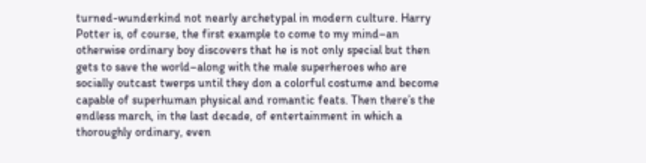turned-wunderkind not nearly archetypal in modern culture. Harry Potter is, of course, the first example to come to my mind–an otherwise ordinary boy discovers that he is not only special but then gets to save the world–along with the male superheroes who are socially outcast twerps until they don a colorful costume and become capable of superhuman physical and romantic feats. Then there’s the endless march, in the last decade, of entertainment in which a thoroughly ordinary, even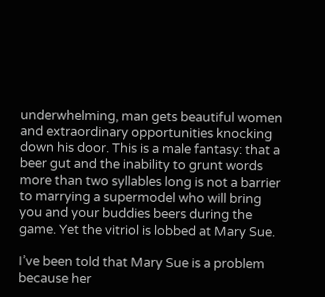underwhelming, man gets beautiful women and extraordinary opportunities knocking down his door. This is a male fantasy: that a beer gut and the inability to grunt words more than two syllables long is not a barrier to marrying a supermodel who will bring you and your buddies beers during the game. Yet the vitriol is lobbed at Mary Sue.

I’ve been told that Mary Sue is a problem because her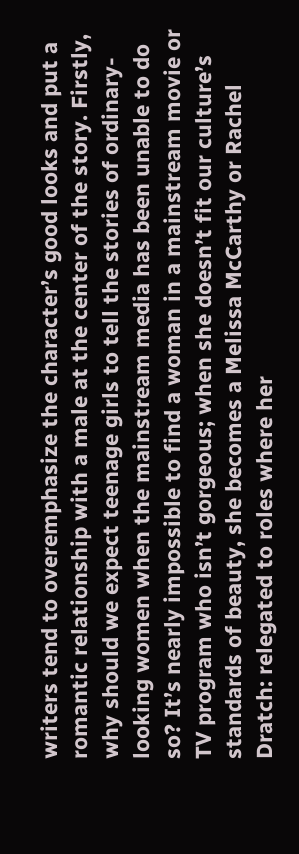writers tend to overemphasize the character’s good looks and put a romantic relationship with a male at the center of the story. Firstly, why should we expect teenage girls to tell the stories of ordinary-looking women when the mainstream media has been unable to do so? It’s nearly impossible to find a woman in a mainstream movie or TV program who isn’t gorgeous; when she doesn’t fit our culture’s standards of beauty, she becomes a Melissa McCarthy or Rachel Dratch: relegated to roles where her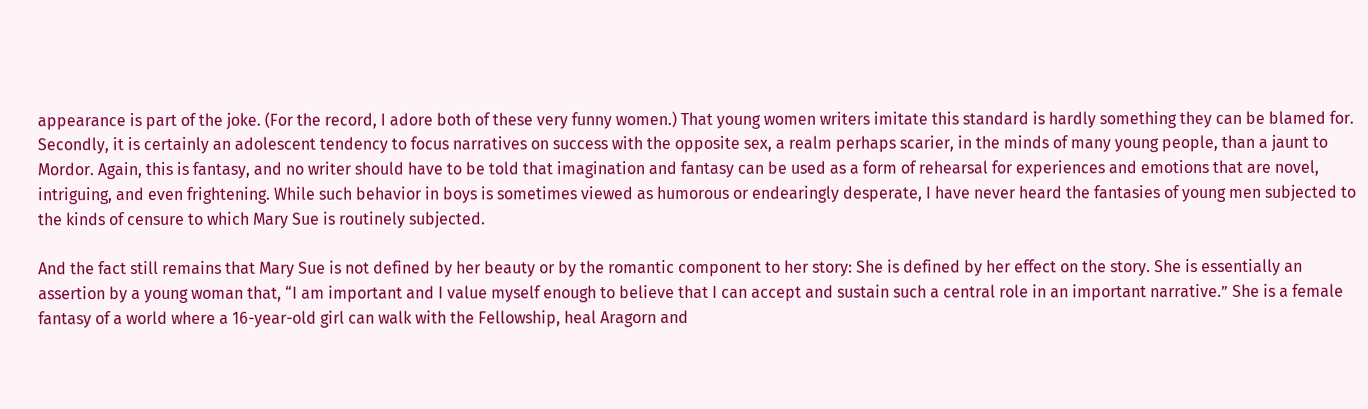appearance is part of the joke. (For the record, I adore both of these very funny women.) That young women writers imitate this standard is hardly something they can be blamed for. Secondly, it is certainly an adolescent tendency to focus narratives on success with the opposite sex, a realm perhaps scarier, in the minds of many young people, than a jaunt to Mordor. Again, this is fantasy, and no writer should have to be told that imagination and fantasy can be used as a form of rehearsal for experiences and emotions that are novel, intriguing, and even frightening. While such behavior in boys is sometimes viewed as humorous or endearingly desperate, I have never heard the fantasies of young men subjected to the kinds of censure to which Mary Sue is routinely subjected.

And the fact still remains that Mary Sue is not defined by her beauty or by the romantic component to her story: She is defined by her effect on the story. She is essentially an assertion by a young woman that, “I am important and I value myself enough to believe that I can accept and sustain such a central role in an important narrative.” She is a female fantasy of a world where a 16-year-old girl can walk with the Fellowship, heal Aragorn and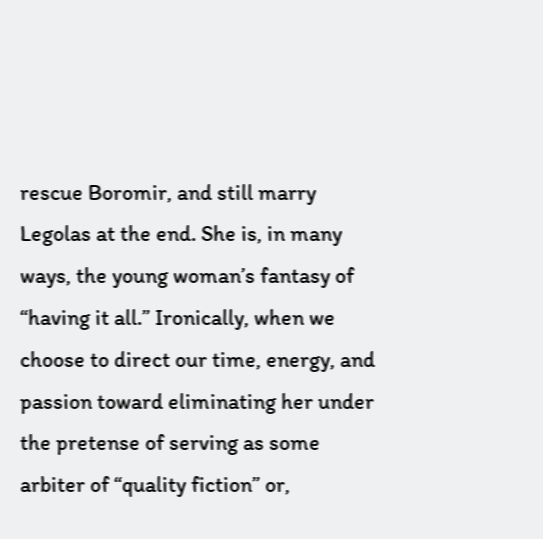rescue Boromir, and still marry Legolas at the end. She is, in many ways, the young woman’s fantasy of “having it all.” Ironically, when we choose to direct our time, energy, and passion toward eliminating her under the pretense of serving as some arbiter of “quality fiction” or,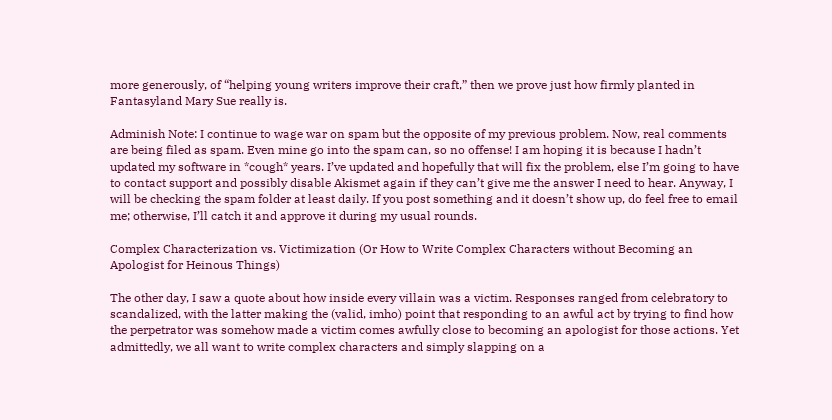more generously, of “helping young writers improve their craft,” then we prove just how firmly planted in Fantasyland Mary Sue really is.

Adminish Note: I continue to wage war on spam but the opposite of my previous problem. Now, real comments are being filed as spam. Even mine go into the spam can, so no offense! I am hoping it is because I hadn’t updated my software in *cough* years. I’ve updated and hopefully that will fix the problem, else I’m going to have to contact support and possibly disable Akismet again if they can’t give me the answer I need to hear. Anyway, I will be checking the spam folder at least daily. If you post something and it doesn’t show up, do feel free to email me; otherwise, I’ll catch it and approve it during my usual rounds.

Complex Characterization vs. Victimization (Or How to Write Complex Characters without Becoming an Apologist for Heinous Things)

The other day, I saw a quote about how inside every villain was a victim. Responses ranged from celebratory to scandalized, with the latter making the (valid, imho) point that responding to an awful act by trying to find how the perpetrator was somehow made a victim comes awfully close to becoming an apologist for those actions. Yet admittedly, we all want to write complex characters and simply slapping on a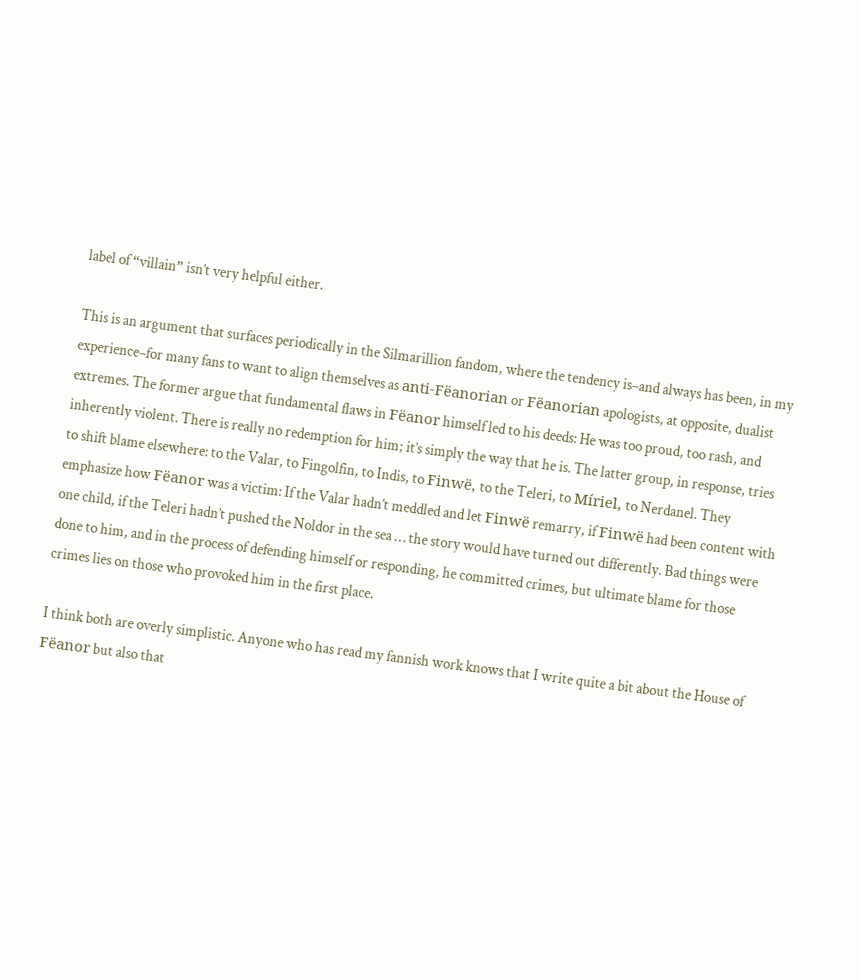label of “villain” isn’t very helpful either.

This is an argument that surfaces periodically in the Silmarillion fandom, where the tendency is–and always has been, in my experience–for many fans to want to align themselves as anti-Fëanorian or Fëanorian apologists, at opposite, dualist extremes. The former argue that fundamental flaws in Fëanor himself led to his deeds: He was too proud, too rash, and inherently violent. There is really no redemption for him; it’s simply the way that he is. The latter group, in response, tries to shift blame elsewhere: to the Valar, to Fingolfin, to Indis, to Finwë, to the Teleri, to Míriel, to Nerdanel. They emphasize how Fëanor was a victim: If the Valar hadn’t meddled and let Finwë remarry, if Finwë had been content with one child, if the Teleri hadn’t pushed the Noldor in the sea … the story would have turned out differently. Bad things were done to him, and in the process of defending himself or responding, he committed crimes, but ultimate blame for those crimes lies on those who provoked him in the first place.

I think both are overly simplistic. Anyone who has read my fannish work knows that I write quite a bit about the House of Fëanor but also that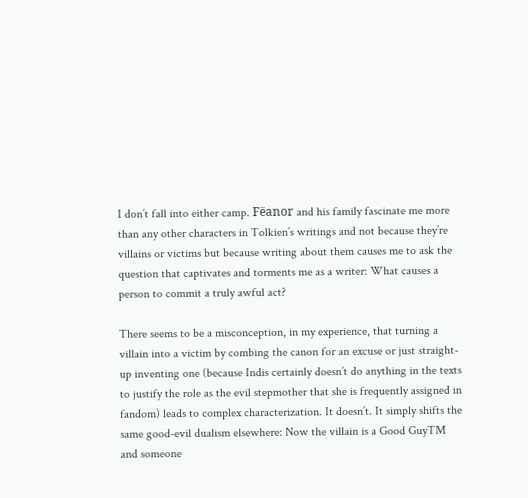I don’t fall into either camp. Fëanor and his family fascinate me more than any other characters in Tolkien’s writings and not because they’re villains or victims but because writing about them causes me to ask the question that captivates and torments me as a writer: What causes a person to commit a truly awful act?

There seems to be a misconception, in my experience, that turning a villain into a victim by combing the canon for an excuse or just straight-up inventing one (because Indis certainly doesn’t do anything in the texts to justify the role as the evil stepmother that she is frequently assigned in fandom) leads to complex characterization. It doesn’t. It simply shifts the same good-evil dualism elsewhere: Now the villain is a Good GuyTM and someone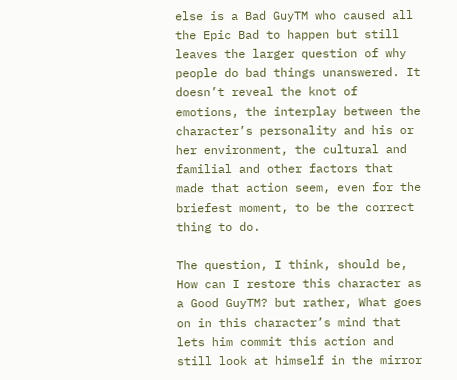else is a Bad GuyTM who caused all the Epic Bad to happen but still leaves the larger question of why people do bad things unanswered. It doesn’t reveal the knot of emotions, the interplay between the character’s personality and his or her environment, the cultural and familial and other factors that made that action seem, even for the briefest moment, to be the correct thing to do.

The question, I think, should be, How can I restore this character as a Good GuyTM? but rather, What goes on in this character’s mind that lets him commit this action and still look at himself in the mirror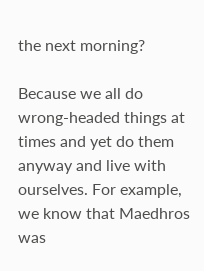the next morning?

Because we all do wrong-headed things at times and yet do them anyway and live with ourselves. For example, we know that Maedhros was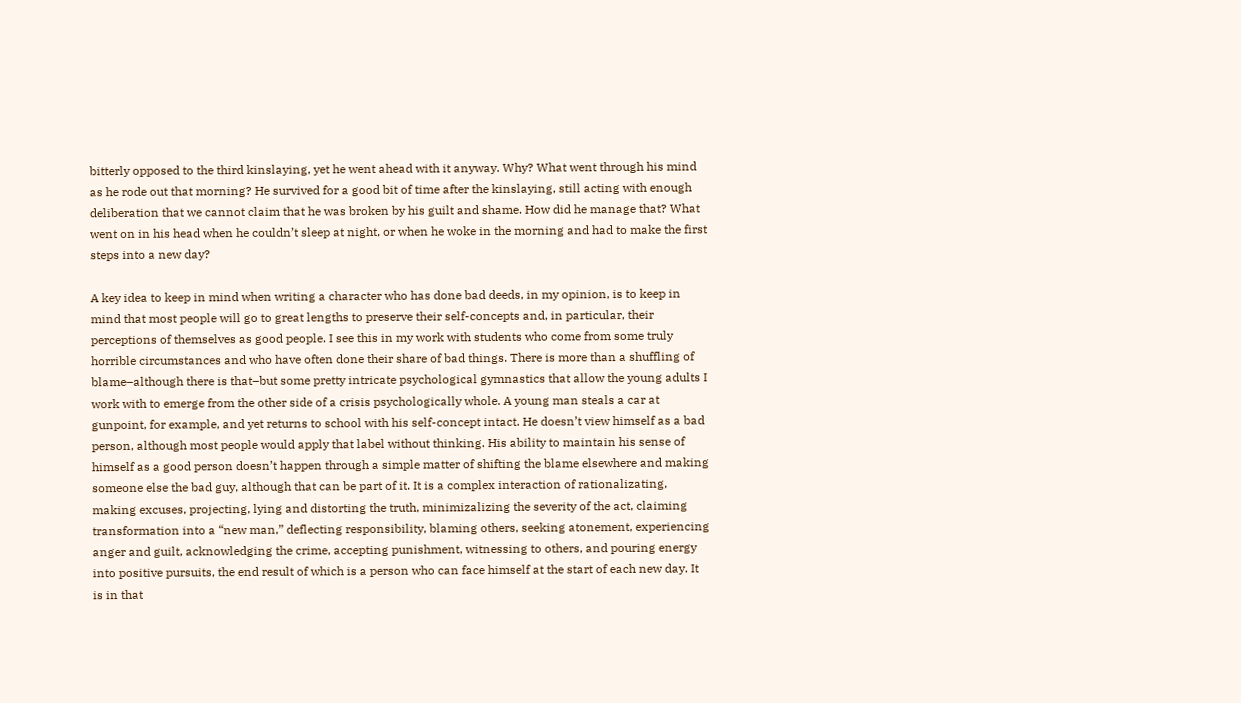bitterly opposed to the third kinslaying, yet he went ahead with it anyway. Why? What went through his mind as he rode out that morning? He survived for a good bit of time after the kinslaying, still acting with enough deliberation that we cannot claim that he was broken by his guilt and shame. How did he manage that? What went on in his head when he couldn’t sleep at night, or when he woke in the morning and had to make the first steps into a new day?

A key idea to keep in mind when writing a character who has done bad deeds, in my opinion, is to keep in mind that most people will go to great lengths to preserve their self-concepts and, in particular, their perceptions of themselves as good people. I see this in my work with students who come from some truly horrible circumstances and who have often done their share of bad things. There is more than a shuffling of blame–although there is that–but some pretty intricate psychological gymnastics that allow the young adults I work with to emerge from the other side of a crisis psychologically whole. A young man steals a car at gunpoint, for example, and yet returns to school with his self-concept intact. He doesn’t view himself as a bad person, although most people would apply that label without thinking. His ability to maintain his sense of himself as a good person doesn’t happen through a simple matter of shifting the blame elsewhere and making someone else the bad guy, although that can be part of it. It is a complex interaction of rationalizating, making excuses, projecting, lying and distorting the truth, minimizalizing the severity of the act, claiming transformation into a “new man,” deflecting responsibility, blaming others, seeking atonement, experiencing anger and guilt, acknowledging the crime, accepting punishment, witnessing to others, and pouring energy into positive pursuits, the end result of which is a person who can face himself at the start of each new day. It is in that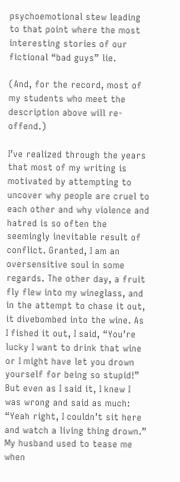psychoemotional stew leading to that point where the most interesting stories of our fictional “bad guys” lie.

(And, for the record, most of my students who meet the description above will re-offend.)

I’ve realized through the years that most of my writing is motivated by attempting to uncover why people are cruel to each other and why violence and hatred is so often the seemingly inevitable result of conflict. Granted, I am an oversensitive soul in some regards. The other day, a fruit fly flew into my wineglass, and in the attempt to chase it out, it divebombed into the wine. As I fished it out, I said, “You’re lucky I want to drink that wine or I might have let you drown yourself for being so stupid!” But even as I said it, I knew I was wrong and said as much: “Yeah right, I couldn’t sit here and watch a living thing drown.” My husband used to tease me when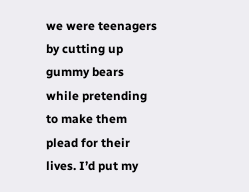we were teenagers by cutting up gummy bears while pretending to make them plead for their lives. I’d put my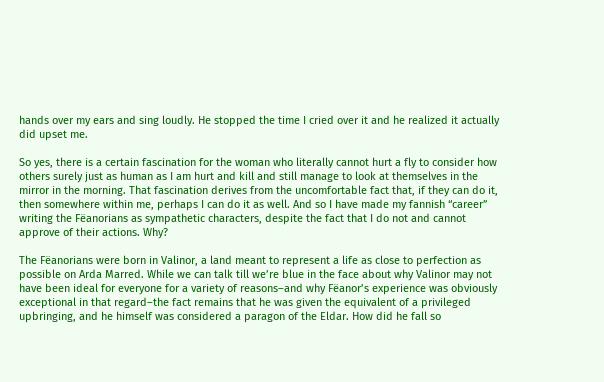hands over my ears and sing loudly. He stopped the time I cried over it and he realized it actually did upset me.

So yes, there is a certain fascination for the woman who literally cannot hurt a fly to consider how others surely just as human as I am hurt and kill and still manage to look at themselves in the mirror in the morning. That fascination derives from the uncomfortable fact that, if they can do it, then somewhere within me, perhaps I can do it as well. And so I have made my fannish “career” writing the Fëanorians as sympathetic characters, despite the fact that I do not and cannot approve of their actions. Why?

The Fëanorians were born in Valinor, a land meant to represent a life as close to perfection as possible on Arda Marred. While we can talk till we’re blue in the face about why Valinor may not have been ideal for everyone for a variety of reasons–and why Fëanor’s experience was obviously exceptional in that regard–the fact remains that he was given the equivalent of a privileged upbringing, and he himself was considered a paragon of the Eldar. How did he fall so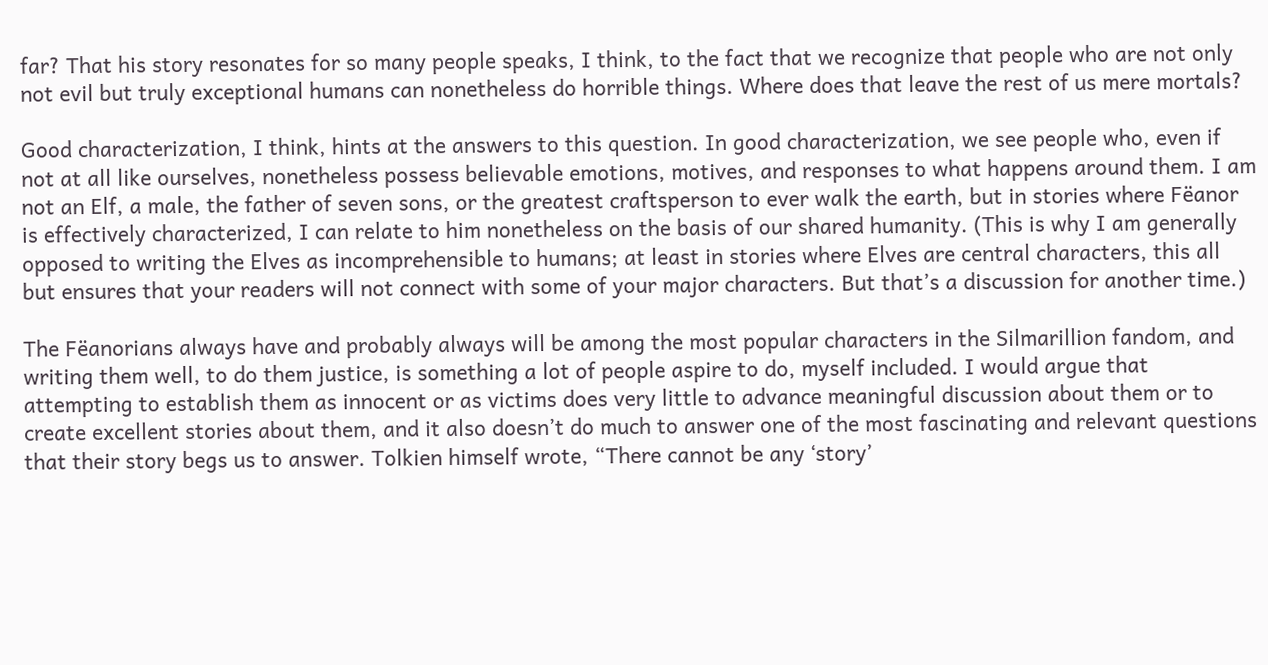far? That his story resonates for so many people speaks, I think, to the fact that we recognize that people who are not only not evil but truly exceptional humans can nonetheless do horrible things. Where does that leave the rest of us mere mortals?

Good characterization, I think, hints at the answers to this question. In good characterization, we see people who, even if not at all like ourselves, nonetheless possess believable emotions, motives, and responses to what happens around them. I am not an Elf, a male, the father of seven sons, or the greatest craftsperson to ever walk the earth, but in stories where Fëanor is effectively characterized, I can relate to him nonetheless on the basis of our shared humanity. (This is why I am generally opposed to writing the Elves as incomprehensible to humans; at least in stories where Elves are central characters, this all but ensures that your readers will not connect with some of your major characters. But that’s a discussion for another time.)

The Fëanorians always have and probably always will be among the most popular characters in the Silmarillion fandom, and writing them well, to do them justice, is something a lot of people aspire to do, myself included. I would argue that attempting to establish them as innocent or as victims does very little to advance meaningful discussion about them or to create excellent stories about them, and it also doesn’t do much to answer one of the most fascinating and relevant questions that their story begs us to answer. Tolkien himself wrote, “There cannot be any ‘story’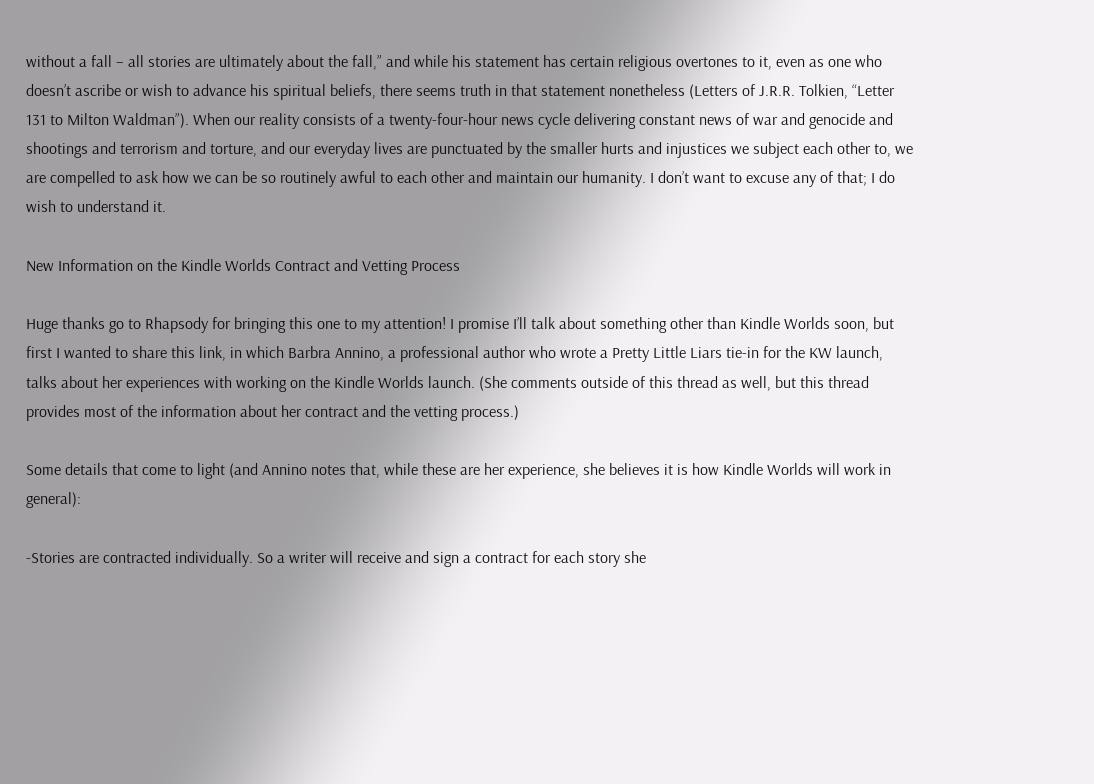without a fall – all stories are ultimately about the fall,” and while his statement has certain religious overtones to it, even as one who doesn’t ascribe or wish to advance his spiritual beliefs, there seems truth in that statement nonetheless (Letters of J.R.R. Tolkien, “Letter 131 to Milton Waldman”). When our reality consists of a twenty-four-hour news cycle delivering constant news of war and genocide and shootings and terrorism and torture, and our everyday lives are punctuated by the smaller hurts and injustices we subject each other to, we are compelled to ask how we can be so routinely awful to each other and maintain our humanity. I don’t want to excuse any of that; I do wish to understand it.

New Information on the Kindle Worlds Contract and Vetting Process

Huge thanks go to Rhapsody for bringing this one to my attention! I promise I’ll talk about something other than Kindle Worlds soon, but first I wanted to share this link, in which Barbra Annino, a professional author who wrote a Pretty Little Liars tie-in for the KW launch, talks about her experiences with working on the Kindle Worlds launch. (She comments outside of this thread as well, but this thread provides most of the information about her contract and the vetting process.)

Some details that come to light (and Annino notes that, while these are her experience, she believes it is how Kindle Worlds will work in general):

-Stories are contracted individually. So a writer will receive and sign a contract for each story she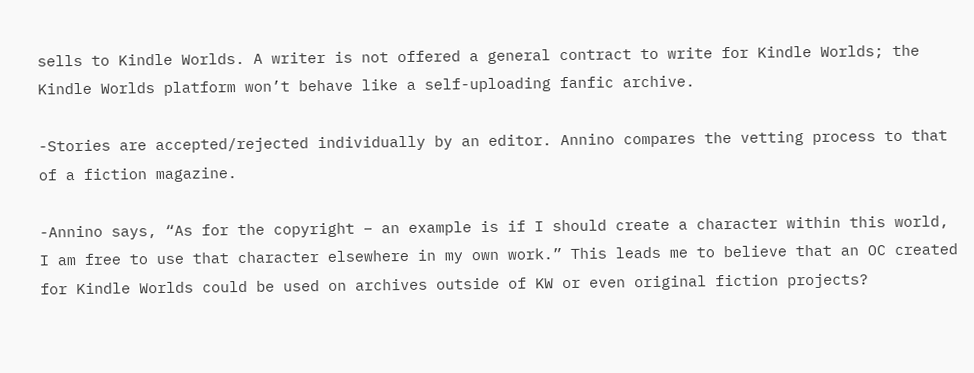sells to Kindle Worlds. A writer is not offered a general contract to write for Kindle Worlds; the Kindle Worlds platform won’t behave like a self-uploading fanfic archive.

-Stories are accepted/rejected individually by an editor. Annino compares the vetting process to that of a fiction magazine.

-Annino says, “As for the copyright – an example is if I should create a character within this world, I am free to use that character elsewhere in my own work.” This leads me to believe that an OC created for Kindle Worlds could be used on archives outside of KW or even original fiction projects?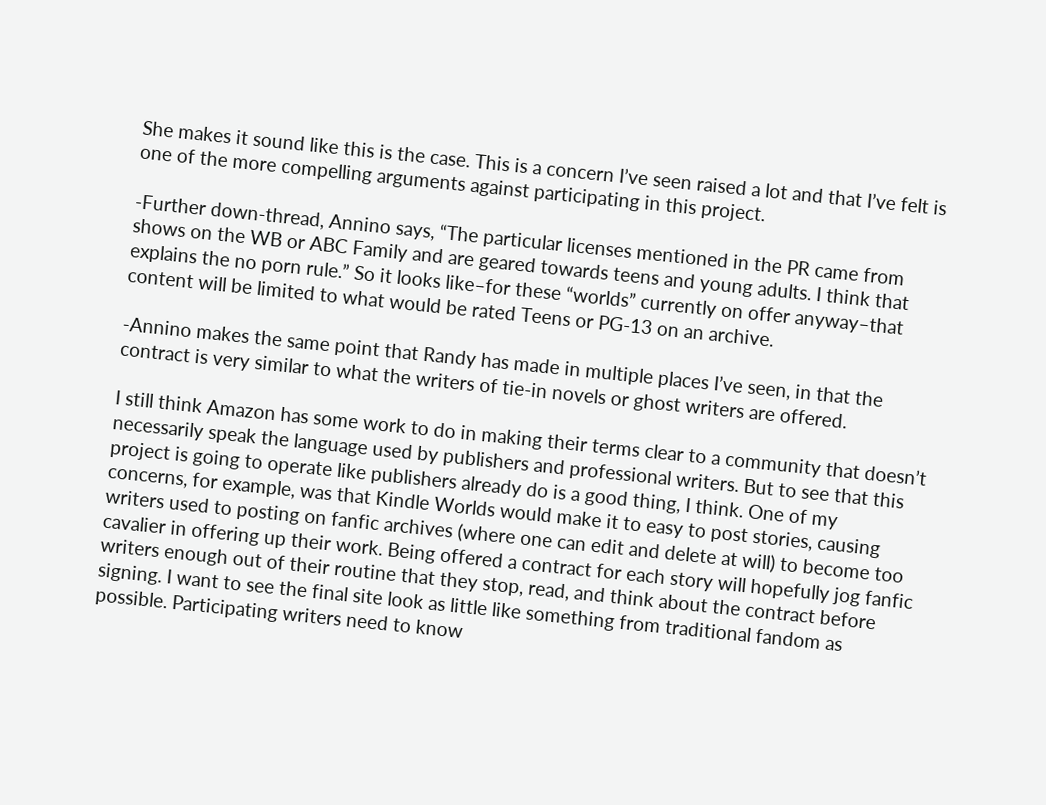She makes it sound like this is the case. This is a concern I’ve seen raised a lot and that I’ve felt is one of the more compelling arguments against participating in this project.

-Further down-thread, Annino says, “The particular licenses mentioned in the PR came from shows on the WB or ABC Family and are geared towards teens and young adults. I think that explains the no porn rule.” So it looks like–for these “worlds” currently on offer anyway–that content will be limited to what would be rated Teens or PG-13 on an archive.

-Annino makes the same point that Randy has made in multiple places I’ve seen, in that the contract is very similar to what the writers of tie-in novels or ghost writers are offered.

I still think Amazon has some work to do in making their terms clear to a community that doesn’t necessarily speak the language used by publishers and professional writers. But to see that this project is going to operate like publishers already do is a good thing, I think. One of my concerns, for example, was that Kindle Worlds would make it to easy to post stories, causing writers used to posting on fanfic archives (where one can edit and delete at will) to become too cavalier in offering up their work. Being offered a contract for each story will hopefully jog fanfic writers enough out of their routine that they stop, read, and think about the contract before signing. I want to see the final site look as little like something from traditional fandom as possible. Participating writers need to know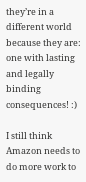they’re in a different world because they are: one with lasting and legally binding consequences! :)

I still think Amazon needs to do more work to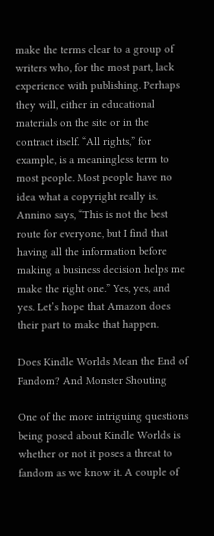make the terms clear to a group of writers who, for the most part, lack experience with publishing. Perhaps they will, either in educational materials on the site or in the contract itself. “All rights,” for example, is a meaningless term to most people. Most people have no idea what a copyright really is. Annino says, “This is not the best route for everyone, but I find that having all the information before making a business decision helps me make the right one.” Yes, yes, and yes. Let’s hope that Amazon does their part to make that happen.

Does Kindle Worlds Mean the End of Fandom? And Monster Shouting

One of the more intriguing questions being posed about Kindle Worlds is whether or not it poses a threat to fandom as we know it. A couple of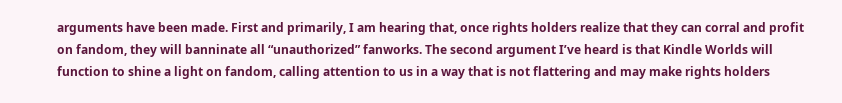arguments have been made. First and primarily, I am hearing that, once rights holders realize that they can corral and profit on fandom, they will banninate all “unauthorized” fanworks. The second argument I’ve heard is that Kindle Worlds will function to shine a light on fandom, calling attention to us in a way that is not flattering and may make rights holders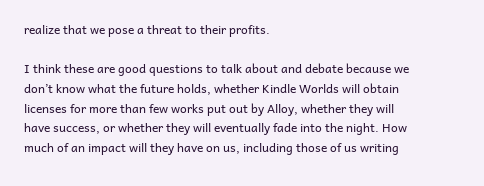realize that we pose a threat to their profits.

I think these are good questions to talk about and debate because we don’t know what the future holds, whether Kindle Worlds will obtain licenses for more than few works put out by Alloy, whether they will have success, or whether they will eventually fade into the night. How much of an impact will they have on us, including those of us writing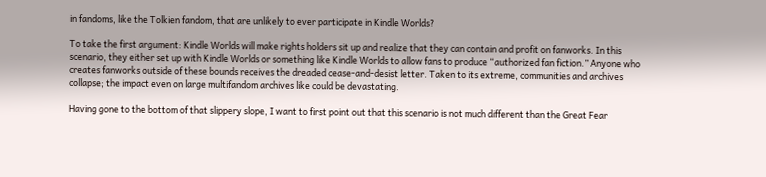in fandoms, like the Tolkien fandom, that are unlikely to ever participate in Kindle Worlds?

To take the first argument: Kindle Worlds will make rights holders sit up and realize that they can contain and profit on fanworks. In this scenario, they either set up with Kindle Worlds or something like Kindle Worlds to allow fans to produce “authorized fan fiction.” Anyone who creates fanworks outside of these bounds receives the dreaded cease-and-desist letter. Taken to its extreme, communities and archives collapse; the impact even on large multifandom archives like could be devastating.

Having gone to the bottom of that slippery slope, I want to first point out that this scenario is not much different than the Great Fear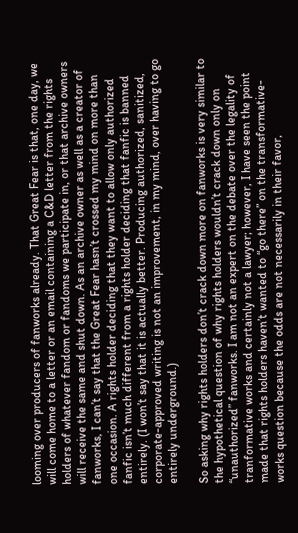looming over producers of fanworks already. That Great Fear is that, one day, we will come home to a letter or an email containing a C&D letter from the rights holders of whatever fandom or fandoms we participate in, or that archive owners will receive the same and shut down. As an archive owner as well as a creator of fanworks, I can’t say that the Great Fear hasn’t crossed my mind on more than one occasion. A rights holder deciding that they want to allow only authorized fanfic isn’t much different from a rights holder deciding that fanfic is banned entirely. (I won’t say that it is actually better. Producing authorized, sanitized, corporate-approved writing is not an improvement, in my mind, over having to go entirely underground.)

So asking why rights holders don’t crack down more on fanworks is very similar to the hypothetical question of why rights holders wouldn’t crack down only on “unauthorized” fanworks. I am not an expert on the debate over the legality of tranformative works and certainly not a lawyer; however, I have seen the point made that rights holders haven’t wanted to “go there” on the transformative-works question because the odds are not necessarily in their favor,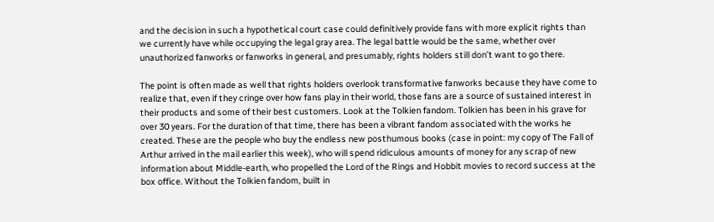and the decision in such a hypothetical court case could definitively provide fans with more explicit rights than we currently have while occupying the legal gray area. The legal battle would be the same, whether over unauthorized fanworks or fanworks in general, and presumably, rights holders still don’t want to go there.

The point is often made as well that rights holders overlook transformative fanworks because they have come to realize that, even if they cringe over how fans play in their world, those fans are a source of sustained interest in their products and some of their best customers. Look at the Tolkien fandom. Tolkien has been in his grave for over 30 years. For the duration of that time, there has been a vibrant fandom associated with the works he created. These are the people who buy the endless new posthumous books (case in point: my copy of The Fall of Arthur arrived in the mail earlier this week), who will spend ridiculous amounts of money for any scrap of new information about Middle-earth, who propelled the Lord of the Rings and Hobbit movies to record success at the box office. Without the Tolkien fandom, built in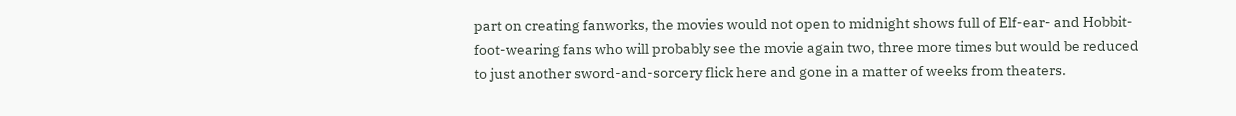part on creating fanworks, the movies would not open to midnight shows full of Elf-ear- and Hobbit-foot-wearing fans who will probably see the movie again two, three more times but would be reduced to just another sword-and-sorcery flick here and gone in a matter of weeks from theaters.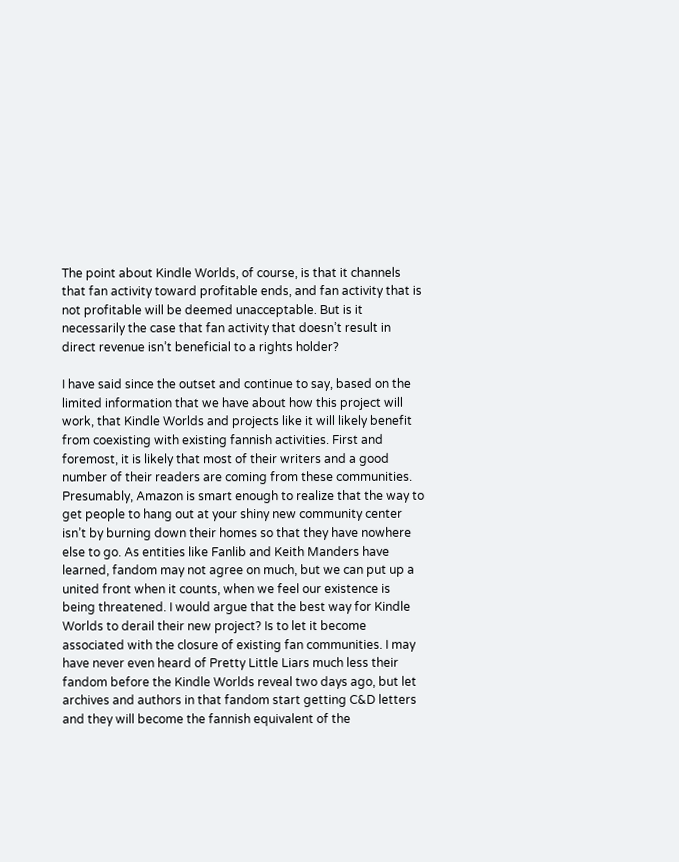The point about Kindle Worlds, of course, is that it channels that fan activity toward profitable ends, and fan activity that is not profitable will be deemed unacceptable. But is it necessarily the case that fan activity that doesn’t result in direct revenue isn’t beneficial to a rights holder?

I have said since the outset and continue to say, based on the limited information that we have about how this project will work, that Kindle Worlds and projects like it will likely benefit from coexisting with existing fannish activities. First and foremost, it is likely that most of their writers and a good number of their readers are coming from these communities. Presumably, Amazon is smart enough to realize that the way to get people to hang out at your shiny new community center isn’t by burning down their homes so that they have nowhere else to go. As entities like Fanlib and Keith Manders have learned, fandom may not agree on much, but we can put up a united front when it counts, when we feel our existence is being threatened. I would argue that the best way for Kindle Worlds to derail their new project? Is to let it become associated with the closure of existing fan communities. I may have never even heard of Pretty Little Liars much less their fandom before the Kindle Worlds reveal two days ago, but let archives and authors in that fandom start getting C&D letters and they will become the fannish equivalent of the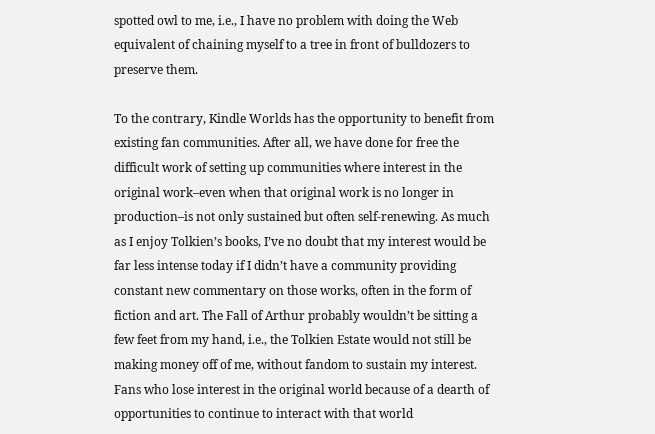spotted owl to me, i.e., I have no problem with doing the Web equivalent of chaining myself to a tree in front of bulldozers to preserve them.

To the contrary, Kindle Worlds has the opportunity to benefit from existing fan communities. After all, we have done for free the difficult work of setting up communities where interest in the original work–even when that original work is no longer in production–is not only sustained but often self-renewing. As much as I enjoy Tolkien’s books, I’ve no doubt that my interest would be far less intense today if I didn’t have a community providing constant new commentary on those works, often in the form of fiction and art. The Fall of Arthur probably wouldn’t be sitting a few feet from my hand, i.e., the Tolkien Estate would not still be making money off of me, without fandom to sustain my interest. Fans who lose interest in the original world because of a dearth of opportunities to continue to interact with that world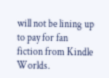will not be lining up to pay for fan fiction from Kindle Worlds.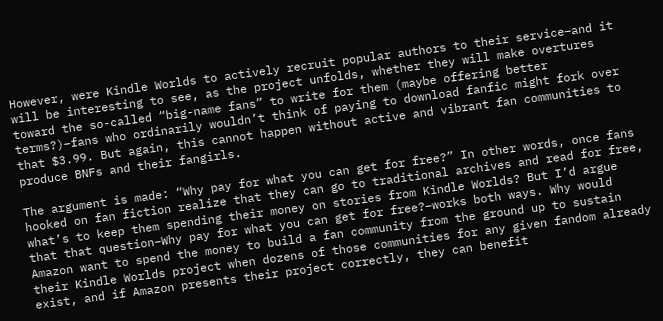However, were Kindle Worlds to actively recruit popular authors to their service–and it will be interesting to see, as the project unfolds, whether they will make overtures toward the so-called “big-name fans” to write for them (maybe offering better terms?)–fans who ordinarily wouldn’t think of paying to download fanfic might fork over that $3.99. But again, this cannot happen without active and vibrant fan communities to produce BNFs and their fangirls.

The argument is made: “Why pay for what you can get for free?” In other words, once fans hooked on fan fiction realize that they can go to traditional archives and read for free, what’s to keep them spending their money on stories from Kindle Worlds? But I’d argue that that question–Why pay for what you can get for free?–works both ways. Why would Amazon want to spend the money to build a fan community from the ground up to sustain their Kindle Worlds project when dozens of those communities for any given fandom already exist, and if Amazon presents their project correctly, they can benefit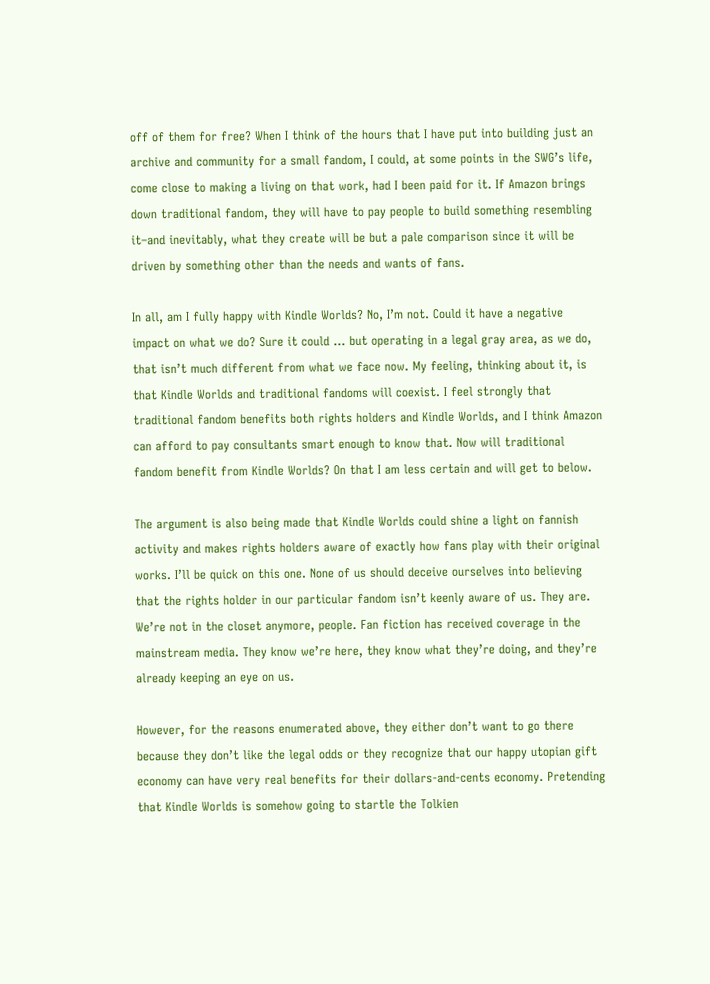off of them for free? When I think of the hours that I have put into building just an archive and community for a small fandom, I could, at some points in the SWG’s life, come close to making a living on that work, had I been paid for it. If Amazon brings down traditional fandom, they will have to pay people to build something resembling it–and inevitably, what they create will be but a pale comparison since it will be driven by something other than the needs and wants of fans.

In all, am I fully happy with Kindle Worlds? No, I’m not. Could it have a negative impact on what we do? Sure it could … but operating in a legal gray area, as we do, that isn’t much different from what we face now. My feeling, thinking about it, is that Kindle Worlds and traditional fandoms will coexist. I feel strongly that traditional fandom benefits both rights holders and Kindle Worlds, and I think Amazon can afford to pay consultants smart enough to know that. Now will traditional fandom benefit from Kindle Worlds? On that I am less certain and will get to below.

The argument is also being made that Kindle Worlds could shine a light on fannish activity and makes rights holders aware of exactly how fans play with their original works. I’ll be quick on this one. None of us should deceive ourselves into believing that the rights holder in our particular fandom isn’t keenly aware of us. They are. We’re not in the closet anymore, people. Fan fiction has received coverage in the mainstream media. They know we’re here, they know what they’re doing, and they’re already keeping an eye on us.

However, for the reasons enumerated above, they either don’t want to go there because they don’t like the legal odds or they recognize that our happy utopian gift economy can have very real benefits for their dollars-and-cents economy. Pretending that Kindle Worlds is somehow going to startle the Tolkien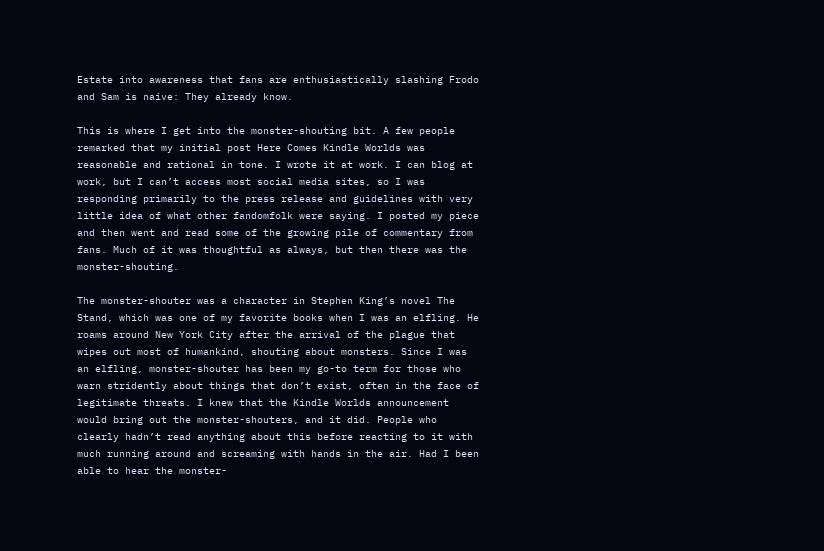Estate into awareness that fans are enthusiastically slashing Frodo and Sam is naive: They already know.

This is where I get into the monster-shouting bit. A few people remarked that my initial post Here Comes Kindle Worlds was reasonable and rational in tone. I wrote it at work. I can blog at work, but I can’t access most social media sites, so I was responding primarily to the press release and guidelines with very little idea of what other fandomfolk were saying. I posted my piece and then went and read some of the growing pile of commentary from fans. Much of it was thoughtful as always, but then there was the monster-shouting.

The monster-shouter was a character in Stephen King’s novel The Stand, which was one of my favorite books when I was an elfling. He roams around New York City after the arrival of the plague that wipes out most of humankind, shouting about monsters. Since I was an elfling, monster-shouter has been my go-to term for those who warn stridently about things that don’t exist, often in the face of legitimate threats. I knew that the Kindle Worlds announcement would bring out the monster-shouters, and it did. People who clearly hadn’t read anything about this before reacting to it with much running around and screaming with hands in the air. Had I been able to hear the monster-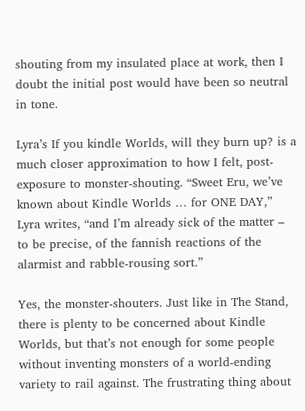shouting from my insulated place at work, then I doubt the initial post would have been so neutral in tone.

Lyra’s If you kindle Worlds, will they burn up? is a much closer approximation to how I felt, post-exposure to monster-shouting. “Sweet Eru, we’ve known about Kindle Worlds … for ONE DAY,” Lyra writes, “and I’m already sick of the matter – to be precise, of the fannish reactions of the alarmist and rabble-rousing sort.”

Yes, the monster-shouters. Just like in The Stand, there is plenty to be concerned about Kindle Worlds, but that’s not enough for some people without inventing monsters of a world-ending variety to rail against. The frustrating thing about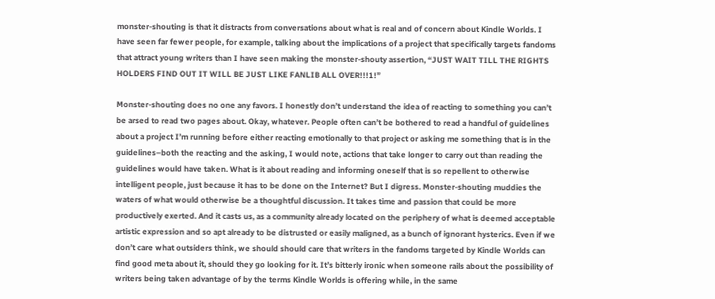monster-shouting is that it distracts from conversations about what is real and of concern about Kindle Worlds. I have seen far fewer people, for example, talking about the implications of a project that specifically targets fandoms that attract young writers than I have seen making the monster-shouty assertion, “JUST WAIT TILL THE RIGHTS HOLDERS FIND OUT IT WILL BE JUST LIKE FANLIB ALL OVER!!!1!”

Monster-shouting does no one any favors. I honestly don’t understand the idea of reacting to something you can’t be arsed to read two pages about. Okay, whatever. People often can’t be bothered to read a handful of guidelines about a project I’m running before either reacting emotionally to that project or asking me something that is in the guidelines–both the reacting and the asking, I would note, actions that take longer to carry out than reading the guidelines would have taken. What is it about reading and informing oneself that is so repellent to otherwise intelligent people, just because it has to be done on the Internet? But I digress. Monster-shouting muddies the waters of what would otherwise be a thoughtful discussion. It takes time and passion that could be more productively exerted. And it casts us, as a community already located on the periphery of what is deemed acceptable artistic expression and so apt already to be distrusted or easily maligned, as a bunch of ignorant hysterics. Even if we don’t care what outsiders think, we should should care that writers in the fandoms targeted by Kindle Worlds can find good meta about it, should they go looking for it. It’s bitterly ironic when someone rails about the possibility of writers being taken advantage of by the terms Kindle Worlds is offering while, in the same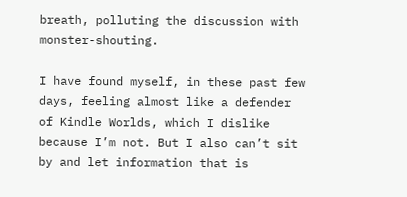breath, polluting the discussion with monster-shouting.

I have found myself, in these past few days, feeling almost like a defender of Kindle Worlds, which I dislike because I’m not. But I also can’t sit by and let information that is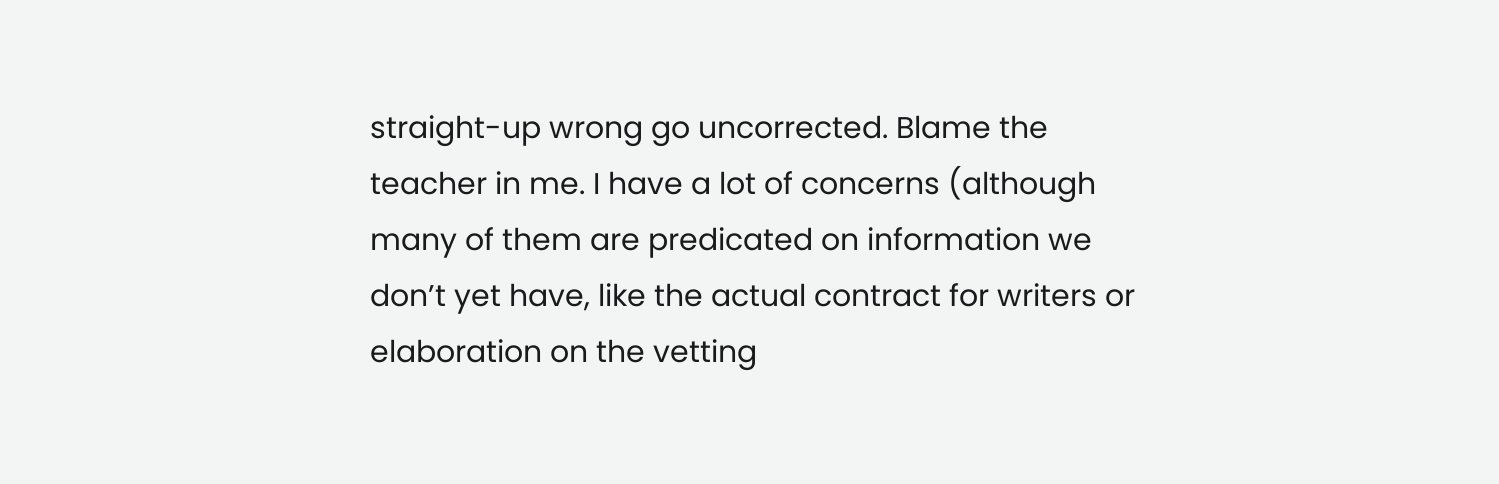straight-up wrong go uncorrected. Blame the teacher in me. I have a lot of concerns (although many of them are predicated on information we don’t yet have, like the actual contract for writers or elaboration on the vetting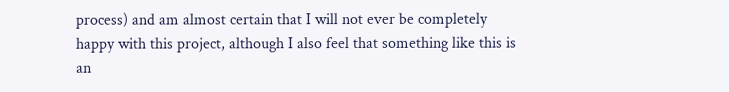process) and am almost certain that I will not ever be completely happy with this project, although I also feel that something like this is an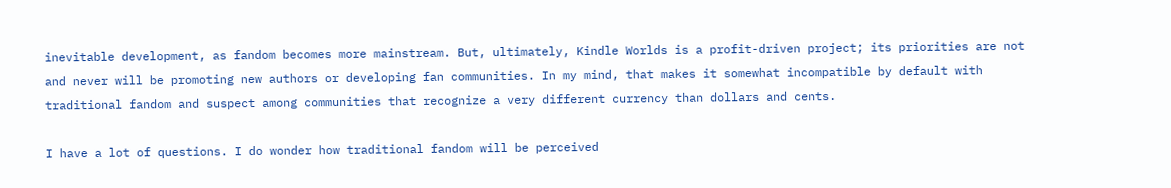inevitable development, as fandom becomes more mainstream. But, ultimately, Kindle Worlds is a profit-driven project; its priorities are not and never will be promoting new authors or developing fan communities. In my mind, that makes it somewhat incompatible by default with traditional fandom and suspect among communities that recognize a very different currency than dollars and cents.

I have a lot of questions. I do wonder how traditional fandom will be perceived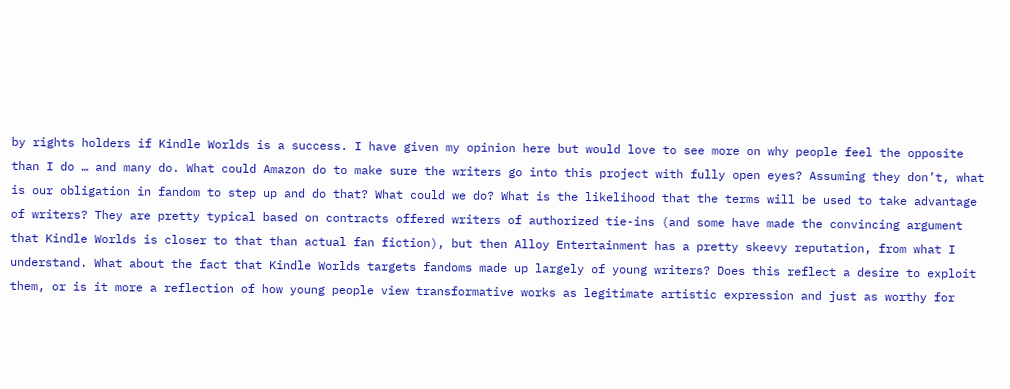by rights holders if Kindle Worlds is a success. I have given my opinion here but would love to see more on why people feel the opposite than I do … and many do. What could Amazon do to make sure the writers go into this project with fully open eyes? Assuming they don’t, what is our obligation in fandom to step up and do that? What could we do? What is the likelihood that the terms will be used to take advantage of writers? They are pretty typical based on contracts offered writers of authorized tie-ins (and some have made the convincing argument that Kindle Worlds is closer to that than actual fan fiction), but then Alloy Entertainment has a pretty skeevy reputation, from what I understand. What about the fact that Kindle Worlds targets fandoms made up largely of young writers? Does this reflect a desire to exploit them, or is it more a reflection of how young people view transformative works as legitimate artistic expression and just as worthy for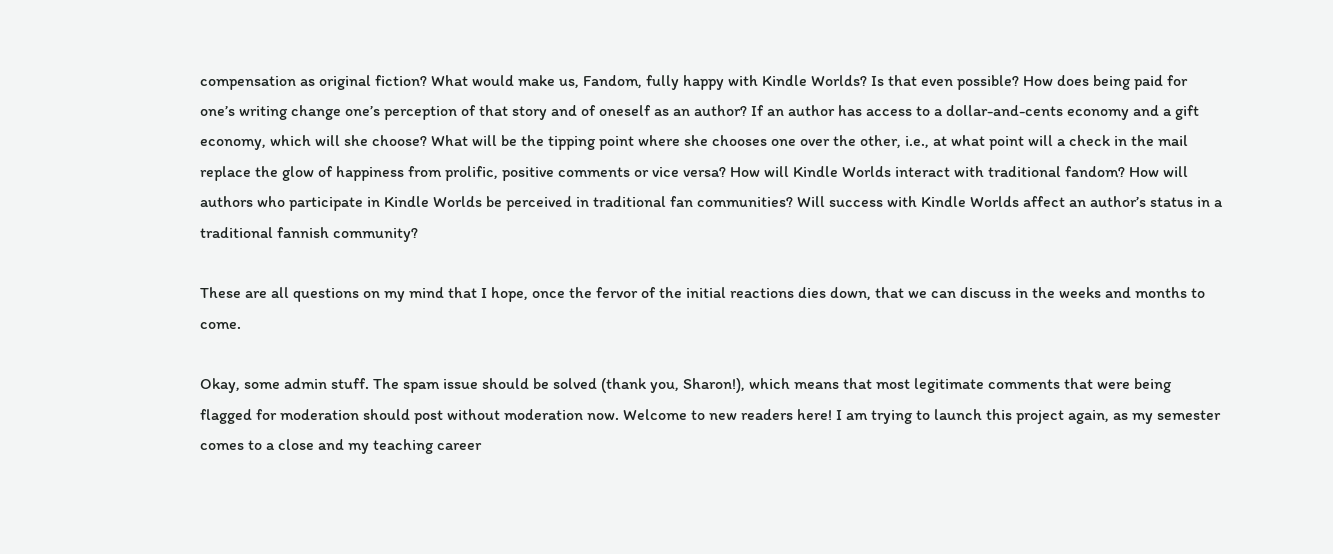compensation as original fiction? What would make us, Fandom, fully happy with Kindle Worlds? Is that even possible? How does being paid for one’s writing change one’s perception of that story and of oneself as an author? If an author has access to a dollar-and-cents economy and a gift economy, which will she choose? What will be the tipping point where she chooses one over the other, i.e., at what point will a check in the mail replace the glow of happiness from prolific, positive comments or vice versa? How will Kindle Worlds interact with traditional fandom? How will authors who participate in Kindle Worlds be perceived in traditional fan communities? Will success with Kindle Worlds affect an author’s status in a traditional fannish community?

These are all questions on my mind that I hope, once the fervor of the initial reactions dies down, that we can discuss in the weeks and months to come.

Okay, some admin stuff. The spam issue should be solved (thank you, Sharon!), which means that most legitimate comments that were being flagged for moderation should post without moderation now. Welcome to new readers here! I am trying to launch this project again, as my semester comes to a close and my teaching career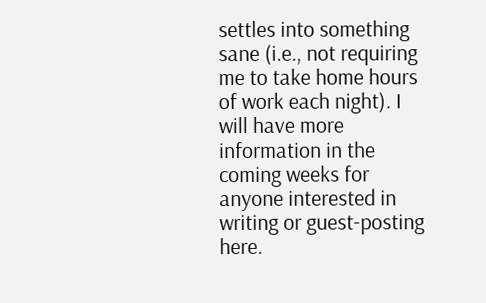settles into something sane (i.e., not requiring me to take home hours of work each night). I will have more information in the coming weeks for anyone interested in writing or guest-posting here.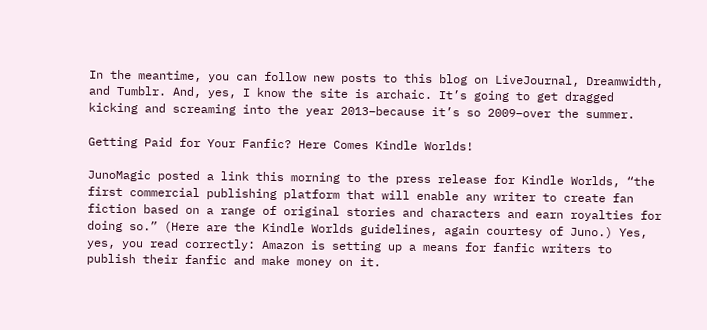In the meantime, you can follow new posts to this blog on LiveJournal, Dreamwidth, and Tumblr. And, yes, I know the site is archaic. It’s going to get dragged kicking and screaming into the year 2013–because it’s so 2009–over the summer.

Getting Paid for Your Fanfic? Here Comes Kindle Worlds!

JunoMagic posted a link this morning to the press release for Kindle Worlds, “the first commercial publishing platform that will enable any writer to create fan fiction based on a range of original stories and characters and earn royalties for doing so.” (Here are the Kindle Worlds guidelines, again courtesy of Juno.) Yes, yes, you read correctly: Amazon is setting up a means for fanfic writers to publish their fanfic and make money on it.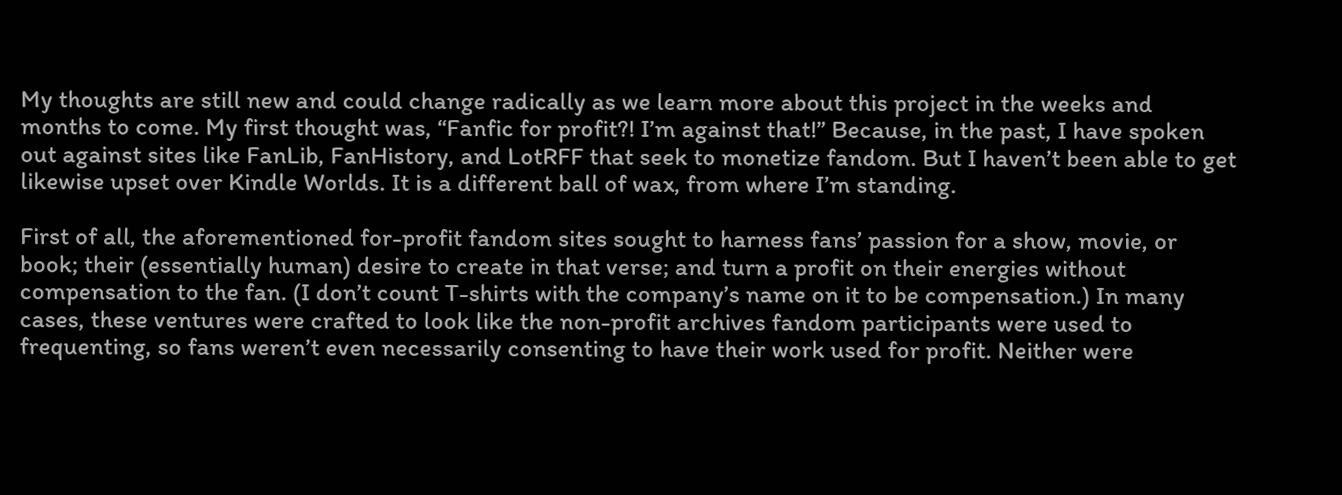My thoughts are still new and could change radically as we learn more about this project in the weeks and months to come. My first thought was, “Fanfic for profit?! I’m against that!” Because, in the past, I have spoken out against sites like FanLib, FanHistory, and LotRFF that seek to monetize fandom. But I haven’t been able to get likewise upset over Kindle Worlds. It is a different ball of wax, from where I’m standing.

First of all, the aforementioned for-profit fandom sites sought to harness fans’ passion for a show, movie, or book; their (essentially human) desire to create in that verse; and turn a profit on their energies without compensation to the fan. (I don’t count T-shirts with the company’s name on it to be compensation.) In many cases, these ventures were crafted to look like the non-profit archives fandom participants were used to frequenting, so fans weren’t even necessarily consenting to have their work used for profit. Neither were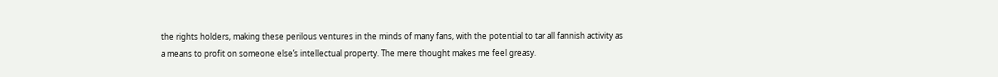the rights holders, making these perilous ventures in the minds of many fans, with the potential to tar all fannish activity as a means to profit on someone else’s intellectual property. The mere thought makes me feel greasy.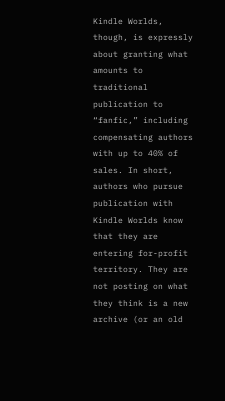Kindle Worlds, though, is expressly about granting what amounts to traditional publication to “fanfic,” including compensating authors with up to 40% of sales. In short, authors who pursue publication with Kindle Worlds know that they are entering for-profit territory. They are not posting on what they think is a new archive (or an old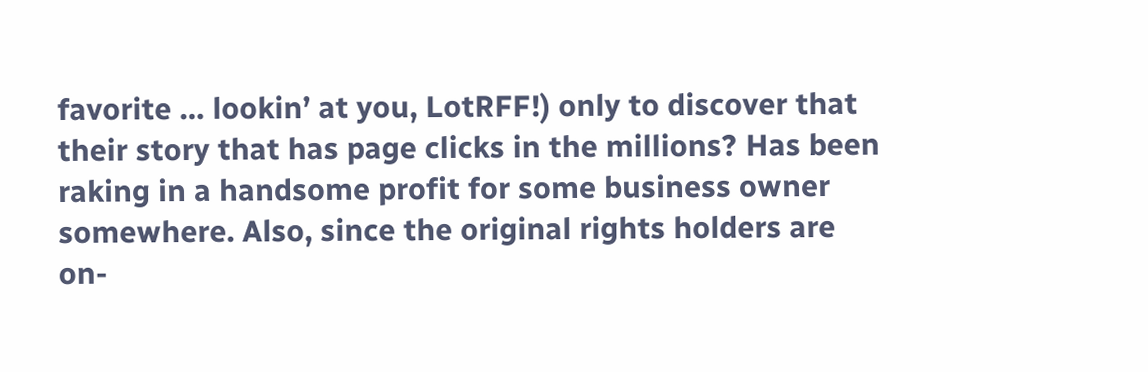favorite … lookin’ at you, LotRFF!) only to discover that their story that has page clicks in the millions? Has been raking in a handsome profit for some business owner somewhere. Also, since the original rights holders are on-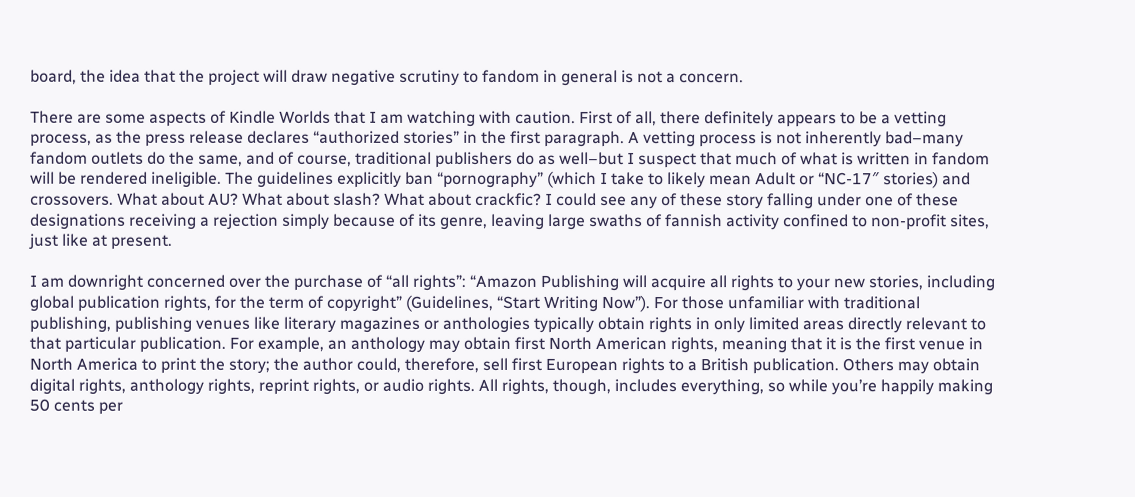board, the idea that the project will draw negative scrutiny to fandom in general is not a concern.

There are some aspects of Kindle Worlds that I am watching with caution. First of all, there definitely appears to be a vetting process, as the press release declares “authorized stories” in the first paragraph. A vetting process is not inherently bad–many fandom outlets do the same, and of course, traditional publishers do as well–but I suspect that much of what is written in fandom will be rendered ineligible. The guidelines explicitly ban “pornography” (which I take to likely mean Adult or “NC-17″ stories) and crossovers. What about AU? What about slash? What about crackfic? I could see any of these story falling under one of these designations receiving a rejection simply because of its genre, leaving large swaths of fannish activity confined to non-profit sites, just like at present.

I am downright concerned over the purchase of “all rights”: “Amazon Publishing will acquire all rights to your new stories, including global publication rights, for the term of copyright” (Guidelines, “Start Writing Now”). For those unfamiliar with traditional publishing, publishing venues like literary magazines or anthologies typically obtain rights in only limited areas directly relevant to that particular publication. For example, an anthology may obtain first North American rights, meaning that it is the first venue in North America to print the story; the author could, therefore, sell first European rights to a British publication. Others may obtain digital rights, anthology rights, reprint rights, or audio rights. All rights, though, includes everything, so while you’re happily making 50 cents per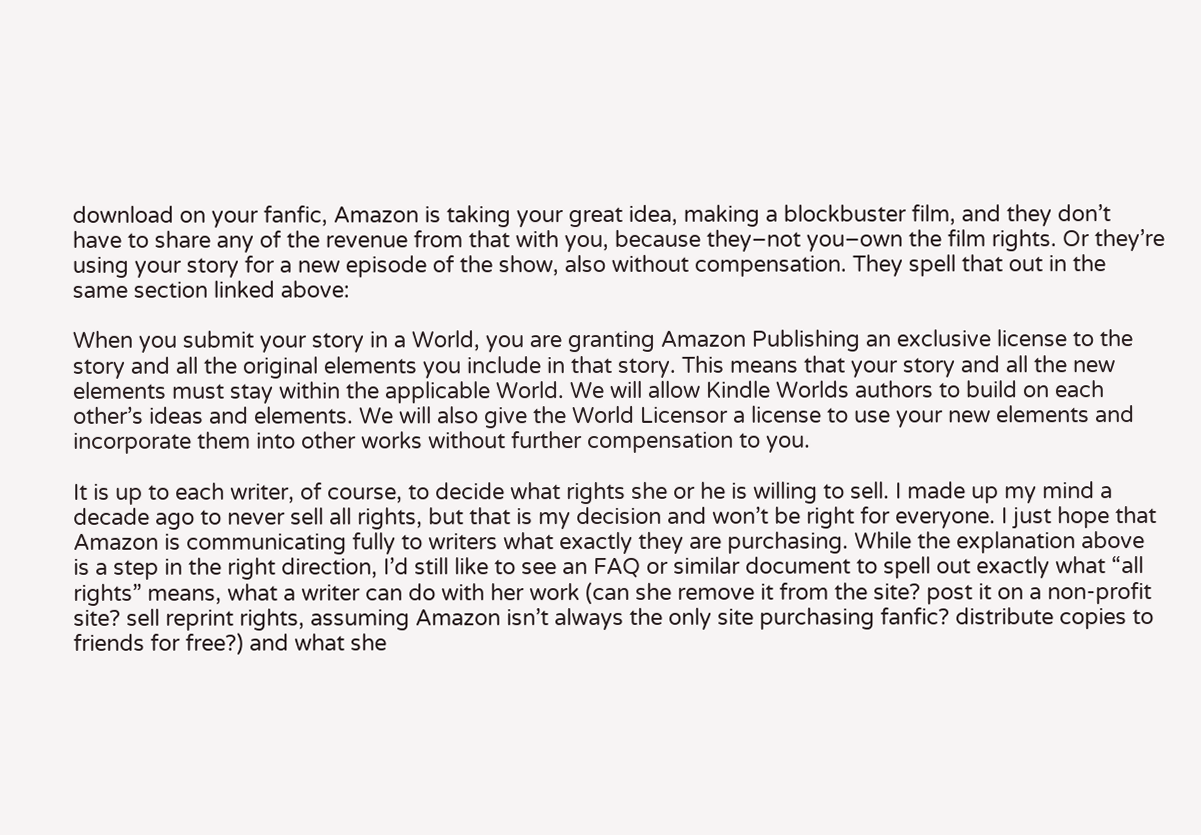download on your fanfic, Amazon is taking your great idea, making a blockbuster film, and they don’t have to share any of the revenue from that with you, because they–not you–own the film rights. Or they’re using your story for a new episode of the show, also without compensation. They spell that out in the same section linked above:

When you submit your story in a World, you are granting Amazon Publishing an exclusive license to the story and all the original elements you include in that story. This means that your story and all the new elements must stay within the applicable World. We will allow Kindle Worlds authors to build on each other’s ideas and elements. We will also give the World Licensor a license to use your new elements and incorporate them into other works without further compensation to you.

It is up to each writer, of course, to decide what rights she or he is willing to sell. I made up my mind a decade ago to never sell all rights, but that is my decision and won’t be right for everyone. I just hope that Amazon is communicating fully to writers what exactly they are purchasing. While the explanation above is a step in the right direction, I’d still like to see an FAQ or similar document to spell out exactly what “all rights” means, what a writer can do with her work (can she remove it from the site? post it on a non-profit site? sell reprint rights, assuming Amazon isn’t always the only site purchasing fanfic? distribute copies to friends for free?) and what she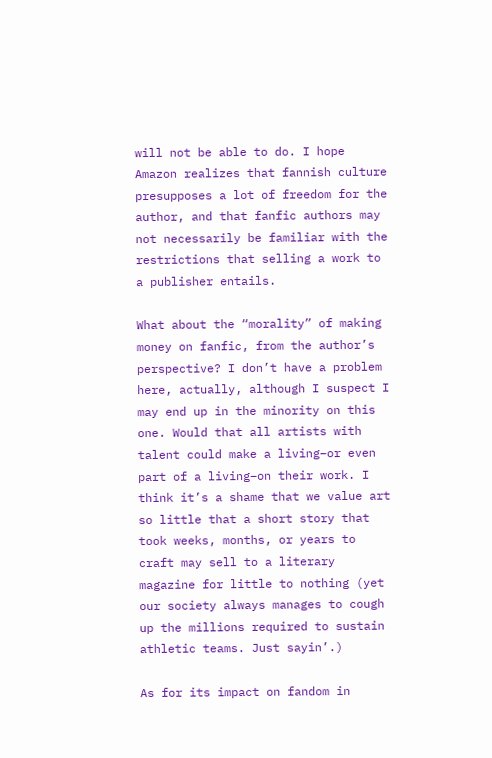will not be able to do. I hope Amazon realizes that fannish culture presupposes a lot of freedom for the author, and that fanfic authors may not necessarily be familiar with the restrictions that selling a work to a publisher entails.

What about the “morality” of making money on fanfic, from the author’s perspective? I don’t have a problem here, actually, although I suspect I may end up in the minority on this one. Would that all artists with talent could make a living–or even part of a living–on their work. I think it’s a shame that we value art so little that a short story that took weeks, months, or years to craft may sell to a literary magazine for little to nothing (yet our society always manages to cough up the millions required to sustain athletic teams. Just sayin’.)

As for its impact on fandom in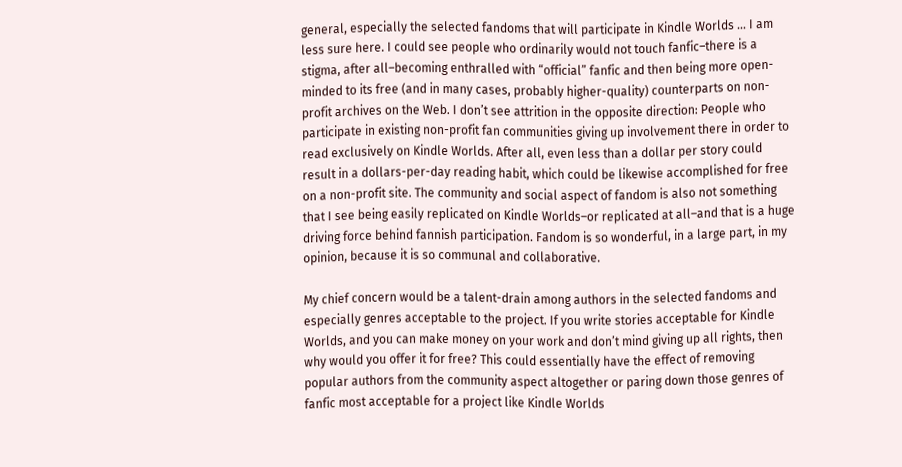general, especially the selected fandoms that will participate in Kindle Worlds … I am less sure here. I could see people who ordinarily would not touch fanfic–there is a stigma, after all–becoming enthralled with “official” fanfic and then being more open-minded to its free (and in many cases, probably higher-quality) counterparts on non-profit archives on the Web. I don’t see attrition in the opposite direction: People who participate in existing non-profit fan communities giving up involvement there in order to read exclusively on Kindle Worlds. After all, even less than a dollar per story could result in a dollars-per-day reading habit, which could be likewise accomplished for free on a non-profit site. The community and social aspect of fandom is also not something that I see being easily replicated on Kindle Worlds–or replicated at all–and that is a huge driving force behind fannish participation. Fandom is so wonderful, in a large part, in my opinion, because it is so communal and collaborative.

My chief concern would be a talent-drain among authors in the selected fandoms and especially genres acceptable to the project. If you write stories acceptable for Kindle Worlds, and you can make money on your work and don’t mind giving up all rights, then why would you offer it for free? This could essentially have the effect of removing popular authors from the community aspect altogether or paring down those genres of fanfic most acceptable for a project like Kindle Worlds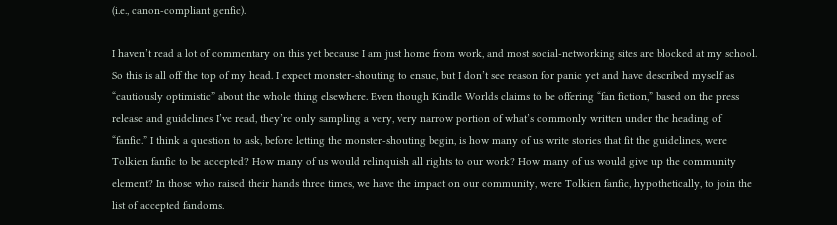(i.e., canon-compliant genfic).

I haven’t read a lot of commentary on this yet because I am just home from work, and most social-networking sites are blocked at my school. So this is all off the top of my head. I expect monster-shouting to ensue, but I don’t see reason for panic yet and have described myself as “cautiously optimistic” about the whole thing elsewhere. Even though Kindle Worlds claims to be offering “fan fiction,” based on the press release and guidelines I’ve read, they’re only sampling a very, very narrow portion of what’s commonly written under the heading of “fanfic.” I think a question to ask, before letting the monster-shouting begin, is how many of us write stories that fit the guidelines, were Tolkien fanfic to be accepted? How many of us would relinquish all rights to our work? How many of us would give up the community element? In those who raised their hands three times, we have the impact on our community, were Tolkien fanfic, hypothetically, to join the list of accepted fandoms.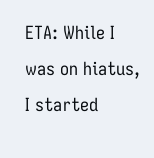ETA: While I was on hiatus, I started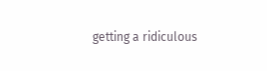getting a ridiculous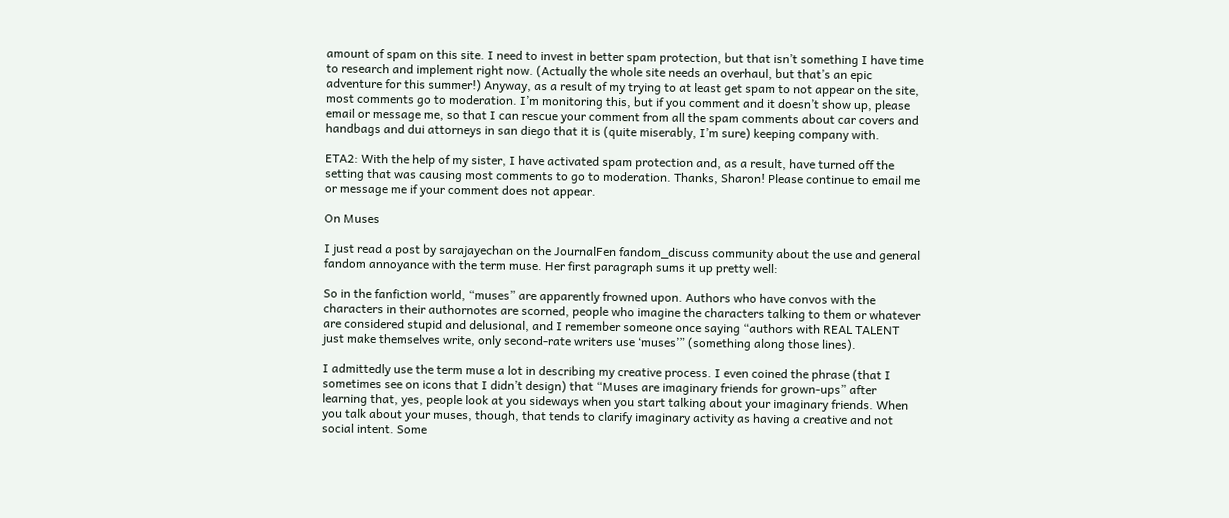amount of spam on this site. I need to invest in better spam protection, but that isn’t something I have time to research and implement right now. (Actually the whole site needs an overhaul, but that’s an epic adventure for this summer!) Anyway, as a result of my trying to at least get spam to not appear on the site, most comments go to moderation. I’m monitoring this, but if you comment and it doesn’t show up, please email or message me, so that I can rescue your comment from all the spam comments about car covers and handbags and dui attorneys in san diego that it is (quite miserably, I’m sure) keeping company with.

ETA2: With the help of my sister, I have activated spam protection and, as a result, have turned off the setting that was causing most comments to go to moderation. Thanks, Sharon! Please continue to email me or message me if your comment does not appear.

On Muses

I just read a post by sarajayechan on the JournalFen fandom_discuss community about the use and general fandom annoyance with the term muse. Her first paragraph sums it up pretty well:

So in the fanfiction world, “muses” are apparently frowned upon. Authors who have convos with the characters in their authornotes are scorned, people who imagine the characters talking to them or whatever are considered stupid and delusional, and I remember someone once saying “authors with REAL TALENT just make themselves write, only second-rate writers use ‘muses’” (something along those lines).

I admittedly use the term muse a lot in describing my creative process. I even coined the phrase (that I sometimes see on icons that I didn’t design) that “Muses are imaginary friends for grown-ups” after learning that, yes, people look at you sideways when you start talking about your imaginary friends. When you talk about your muses, though, that tends to clarify imaginary activity as having a creative and not social intent. Some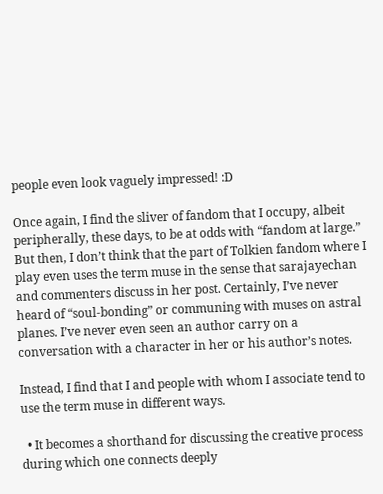people even look vaguely impressed! :D

Once again, I find the sliver of fandom that I occupy, albeit peripherally, these days, to be at odds with “fandom at large.” But then, I don’t think that the part of Tolkien fandom where I play even uses the term muse in the sense that sarajayechan and commenters discuss in her post. Certainly, I’ve never heard of “soul-bonding” or communing with muses on astral planes. I’ve never even seen an author carry on a conversation with a character in her or his author’s notes.

Instead, I find that I and people with whom I associate tend to use the term muse in different ways.

  • It becomes a shorthand for discussing the creative process during which one connects deeply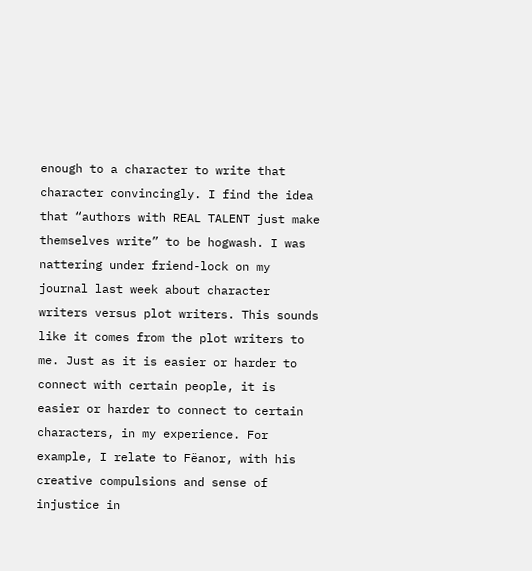enough to a character to write that character convincingly. I find the idea that “authors with REAL TALENT just make themselves write” to be hogwash. I was nattering under friend-lock on my journal last week about character writers versus plot writers. This sounds like it comes from the plot writers to me. Just as it is easier or harder to connect with certain people, it is easier or harder to connect to certain characters, in my experience. For example, I relate to Fëanor, with his creative compulsions and sense of injustice in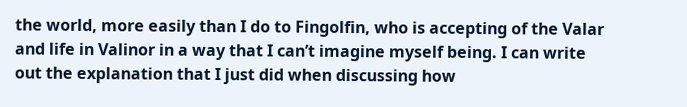the world, more easily than I do to Fingolfin, who is accepting of the Valar and life in Valinor in a way that I can’t imagine myself being. I can write out the explanation that I just did when discussing how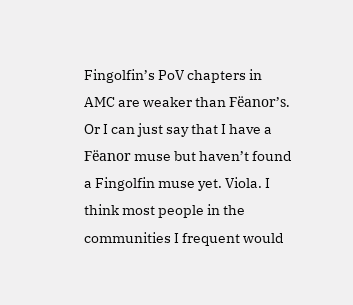Fingolfin’s PoV chapters in AMC are weaker than Fëanor’s. Or I can just say that I have a Fëanor muse but haven’t found a Fingolfin muse yet. Viola. I think most people in the communities I frequent would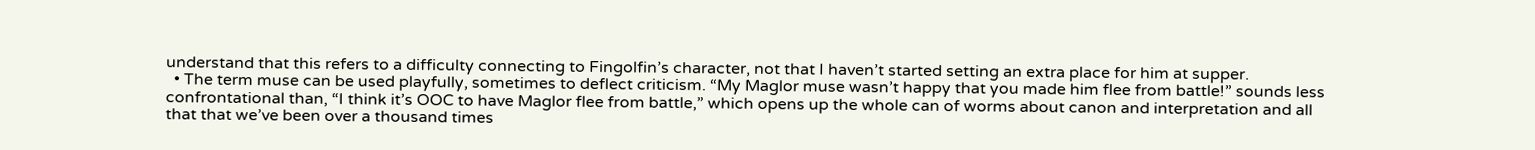understand that this refers to a difficulty connecting to Fingolfin’s character, not that I haven’t started setting an extra place for him at supper.
  • The term muse can be used playfully, sometimes to deflect criticism. “My Maglor muse wasn’t happy that you made him flee from battle!” sounds less confrontational than, “I think it’s OOC to have Maglor flee from battle,” which opens up the whole can of worms about canon and interpretation and all that that we’ve been over a thousand times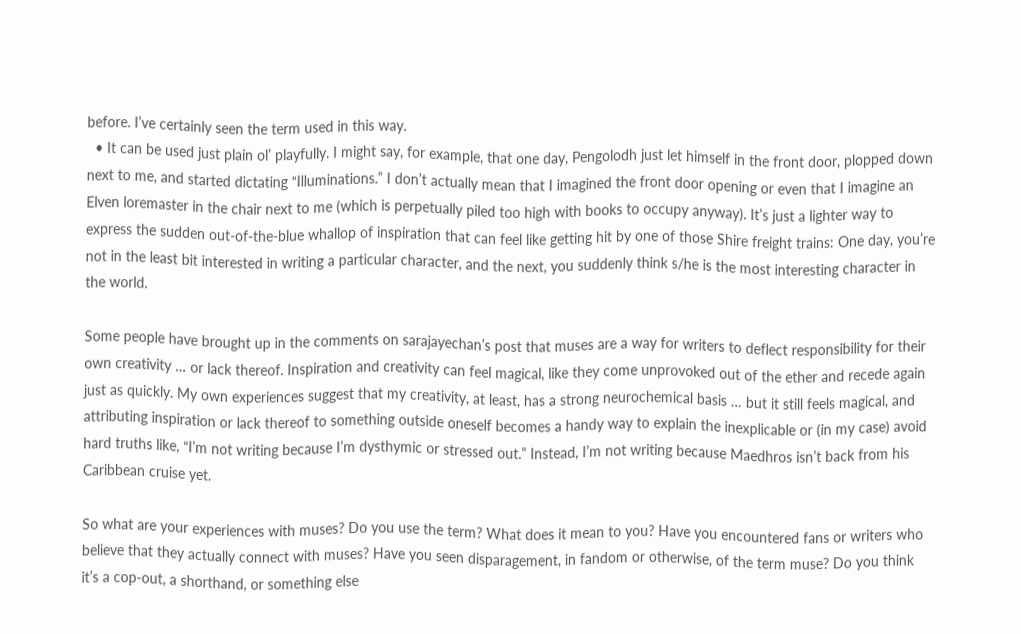before. I’ve certainly seen the term used in this way.
  • It can be used just plain ol’ playfully. I might say, for example, that one day, Pengolodh just let himself in the front door, plopped down next to me, and started dictating “Illuminations.” I don’t actually mean that I imagined the front door opening or even that I imagine an Elven loremaster in the chair next to me (which is perpetually piled too high with books to occupy anyway). It’s just a lighter way to express the sudden out-of-the-blue whallop of inspiration that can feel like getting hit by one of those Shire freight trains: One day, you’re not in the least bit interested in writing a particular character, and the next, you suddenly think s/he is the most interesting character in the world.

Some people have brought up in the comments on sarajayechan’s post that muses are a way for writers to deflect responsibility for their own creativity … or lack thereof. Inspiration and creativity can feel magical, like they come unprovoked out of the ether and recede again just as quickly. My own experiences suggest that my creativity, at least, has a strong neurochemical basis … but it still feels magical, and attributing inspiration or lack thereof to something outside oneself becomes a handy way to explain the inexplicable or (in my case) avoid hard truths like, “I’m not writing because I’m dysthymic or stressed out.” Instead, I’m not writing because Maedhros isn’t back from his Caribbean cruise yet.

So what are your experiences with muses? Do you use the term? What does it mean to you? Have you encountered fans or writers who believe that they actually connect with muses? Have you seen disparagement, in fandom or otherwise, of the term muse? Do you think it’s a cop-out, a shorthand, or something else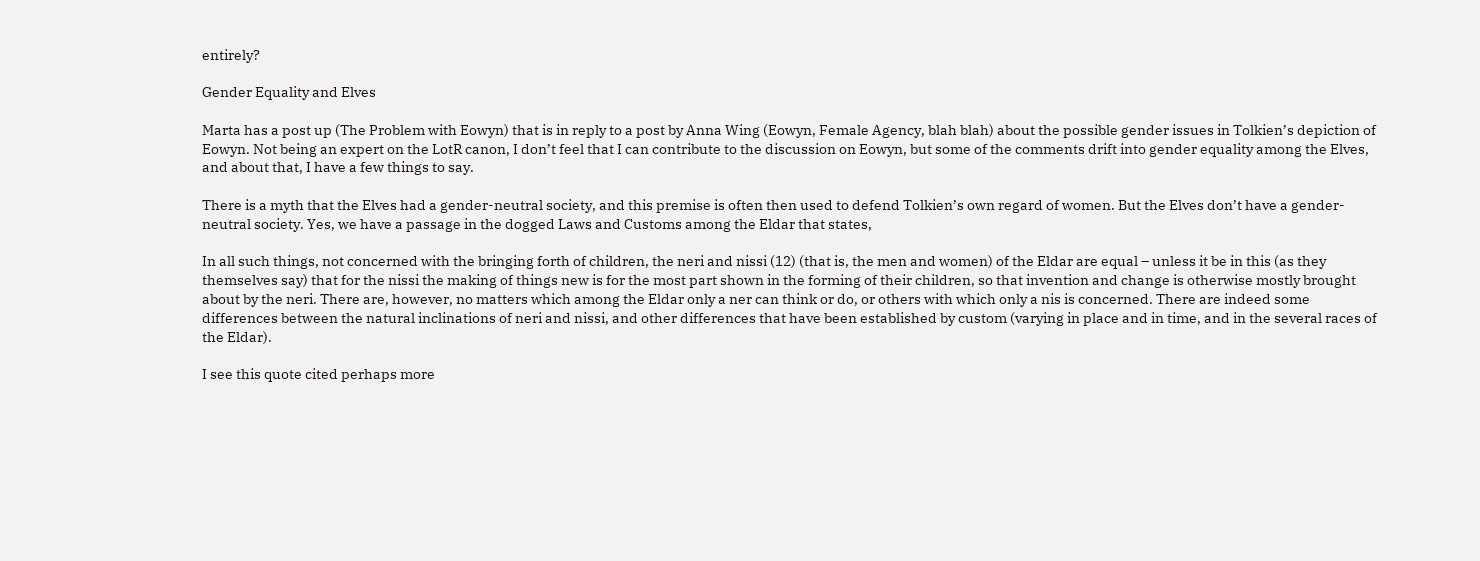entirely?

Gender Equality and Elves

Marta has a post up (The Problem with Eowyn) that is in reply to a post by Anna Wing (Eowyn, Female Agency, blah blah) about the possible gender issues in Tolkien’s depiction of Eowyn. Not being an expert on the LotR canon, I don’t feel that I can contribute to the discussion on Eowyn, but some of the comments drift into gender equality among the Elves, and about that, I have a few things to say.

There is a myth that the Elves had a gender-neutral society, and this premise is often then used to defend Tolkien’s own regard of women. But the Elves don’t have a gender-neutral society. Yes, we have a passage in the dogged Laws and Customs among the Eldar that states,

In all such things, not concerned with the bringing forth of children, the neri and nissi (12) (that is, the men and women) of the Eldar are equal – unless it be in this (as they themselves say) that for the nissi the making of things new is for the most part shown in the forming of their children, so that invention and change is otherwise mostly brought about by the neri. There are, however, no matters which among the Eldar only a ner can think or do, or others with which only a nis is concerned. There are indeed some differences between the natural inclinations of neri and nissi, and other differences that have been established by custom (varying in place and in time, and in the several races of the Eldar).

I see this quote cited perhaps more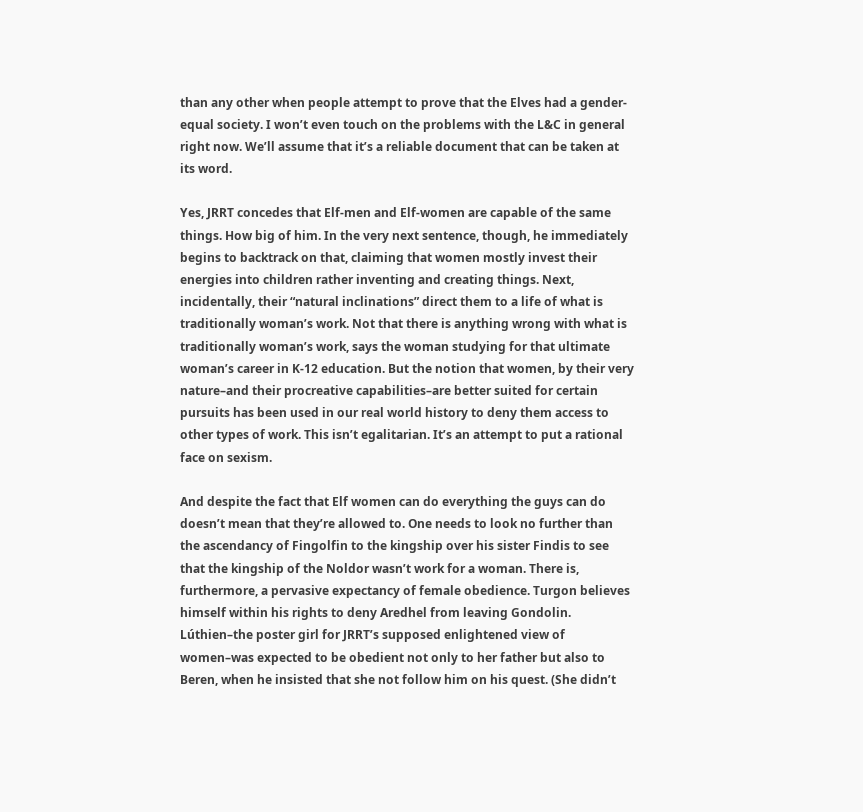than any other when people attempt to prove that the Elves had a gender-equal society. I won’t even touch on the problems with the L&C in general right now. We’ll assume that it’s a reliable document that can be taken at its word.

Yes, JRRT concedes that Elf-men and Elf-women are capable of the same things. How big of him. In the very next sentence, though, he immediately begins to backtrack on that, claiming that women mostly invest their energies into children rather inventing and creating things. Next, incidentally, their “natural inclinations” direct them to a life of what is traditionally woman’s work. Not that there is anything wrong with what is traditionally woman’s work, says the woman studying for that ultimate woman’s career in K-12 education. But the notion that women, by their very nature–and their procreative capabilities–are better suited for certain pursuits has been used in our real world history to deny them access to other types of work. This isn’t egalitarian. It’s an attempt to put a rational face on sexism.

And despite the fact that Elf women can do everything the guys can do doesn’t mean that they’re allowed to. One needs to look no further than the ascendancy of Fingolfin to the kingship over his sister Findis to see that the kingship of the Noldor wasn’t work for a woman. There is, furthermore, a pervasive expectancy of female obedience. Turgon believes himself within his rights to deny Aredhel from leaving Gondolin. Lúthien–the poster girl for JRRT’s supposed enlightened view of women–was expected to be obedient not only to her father but also to Beren, when he insisted that she not follow him on his quest. (She didn’t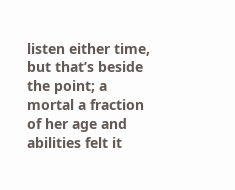listen either time, but that’s beside the point; a mortal a fraction of her age and abilities felt it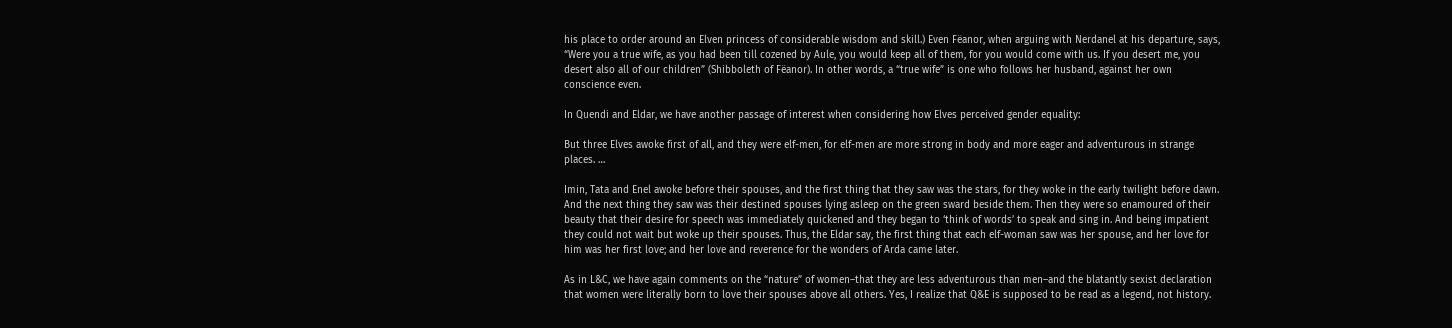his place to order around an Elven princess of considerable wisdom and skill.) Even Fëanor, when arguing with Nerdanel at his departure, says, “Were you a true wife, as you had been till cozened by Aule, you would keep all of them, for you would come with us. If you desert me, you desert also all of our children” (Shibboleth of Fëanor). In other words, a “true wife” is one who follows her husband, against her own conscience even.

In Quendi and Eldar, we have another passage of interest when considering how Elves perceived gender equality:

But three Elves awoke first of all, and they were elf-men, for elf-men are more strong in body and more eager and adventurous in strange places. …

Imin, Tata and Enel awoke before their spouses, and the first thing that they saw was the stars, for they woke in the early twilight before dawn. And the next thing they saw was their destined spouses lying asleep on the green sward beside them. Then they were so enamoured of their beauty that their desire for speech was immediately quickened and they began to ‘think of words’ to speak and sing in. And being impatient they could not wait but woke up their spouses. Thus, the Eldar say, the first thing that each elf-woman saw was her spouse, and her love for him was her first love; and her love and reverence for the wonders of Arda came later.

As in L&C, we have again comments on the “nature” of women–that they are less adventurous than men–and the blatantly sexist declaration that women were literally born to love their spouses above all others. Yes, I realize that Q&E is supposed to be read as a legend, not history.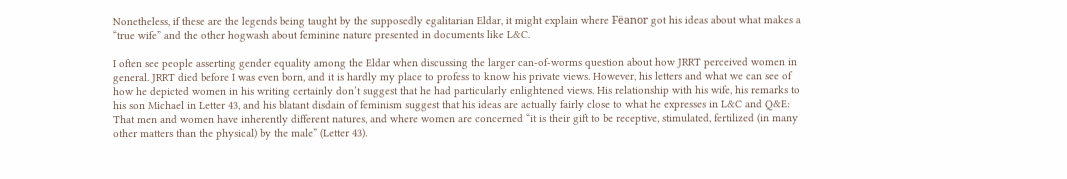Nonetheless, if these are the legends being taught by the supposedly egalitarian Eldar, it might explain where Fëanor got his ideas about what makes a “true wife” and the other hogwash about feminine nature presented in documents like L&C.

I often see people asserting gender equality among the Eldar when discussing the larger can-of-worms question about how JRRT perceived women in general. JRRT died before I was even born, and it is hardly my place to profess to know his private views. However, his letters and what we can see of how he depicted women in his writing certainly don’t suggest that he had particularly enlightened views. His relationship with his wife, his remarks to his son Michael in Letter 43, and his blatant disdain of feminism suggest that his ideas are actually fairly close to what he expresses in L&C and Q&E: That men and women have inherently different natures, and where women are concerned “it is their gift to be receptive, stimulated, fertilized (in many other matters than the physical) by the male” (Letter 43).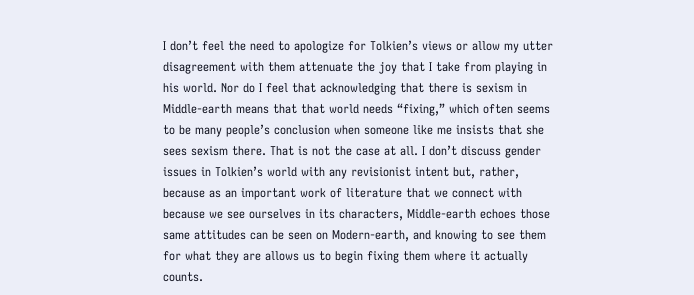I don’t feel the need to apologize for Tolkien’s views or allow my utter disagreement with them attenuate the joy that I take from playing in his world. Nor do I feel that acknowledging that there is sexism in Middle-earth means that that world needs “fixing,” which often seems to be many people’s conclusion when someone like me insists that she sees sexism there. That is not the case at all. I don’t discuss gender issues in Tolkien’s world with any revisionist intent but, rather, because as an important work of literature that we connect with because we see ourselves in its characters, Middle-earth echoes those same attitudes can be seen on Modern-earth, and knowing to see them for what they are allows us to begin fixing them where it actually counts.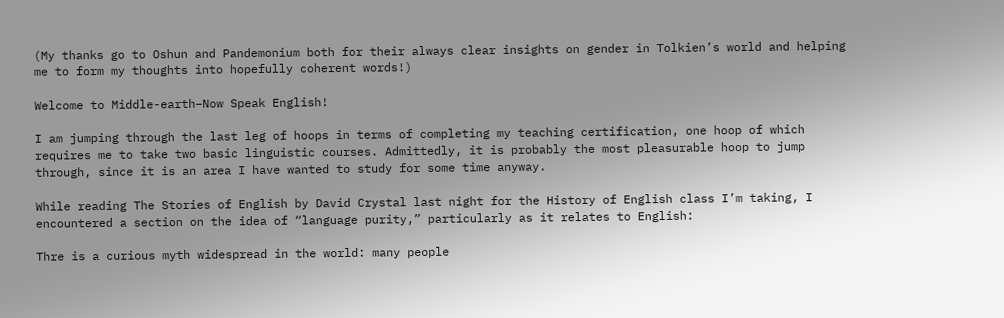(My thanks go to Oshun and Pandemonium both for their always clear insights on gender in Tolkien’s world and helping me to form my thoughts into hopefully coherent words!)

Welcome to Middle-earth–Now Speak English!

I am jumping through the last leg of hoops in terms of completing my teaching certification, one hoop of which requires me to take two basic linguistic courses. Admittedly, it is probably the most pleasurable hoop to jump through, since it is an area I have wanted to study for some time anyway.

While reading The Stories of English by David Crystal last night for the History of English class I’m taking, I encountered a section on the idea of “language purity,” particularly as it relates to English:

Thre is a curious myth widespread in the world: many people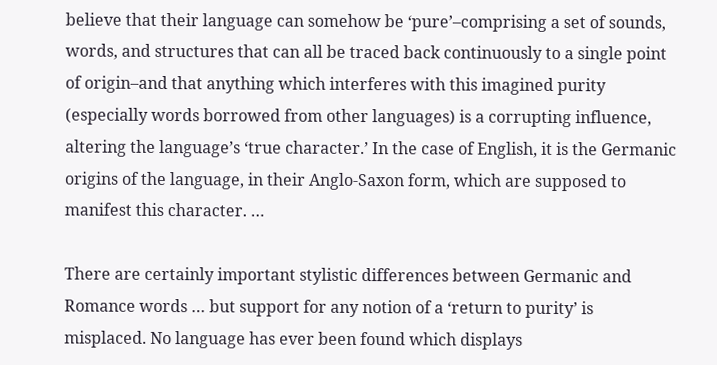believe that their language can somehow be ‘pure’–comprising a set of sounds, words, and structures that can all be traced back continuously to a single point of origin–and that anything which interferes with this imagined purity (especially words borrowed from other languages) is a corrupting influence, altering the language’s ‘true character.’ In the case of English, it is the Germanic origins of the language, in their Anglo-Saxon form, which are supposed to manifest this character. …

There are certainly important stylistic differences between Germanic and Romance words … but support for any notion of a ‘return to purity’ is misplaced. No language has ever been found which displays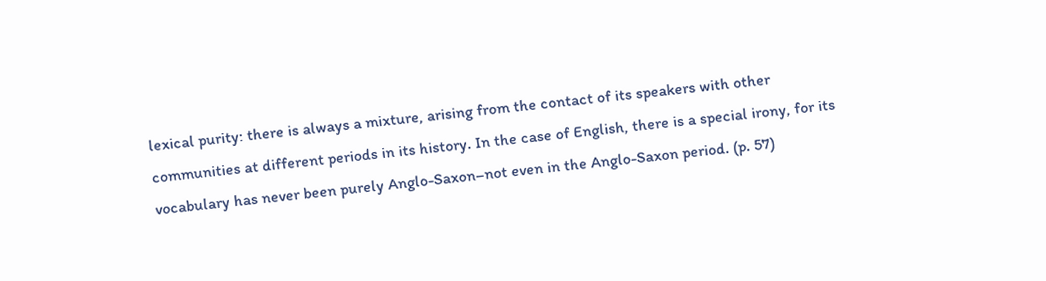lexical purity: there is always a mixture, arising from the contact of its speakers with other communities at different periods in its history. In the case of English, there is a special irony, for its vocabulary has never been purely Anglo-Saxon–not even in the Anglo-Saxon period. (p. 57)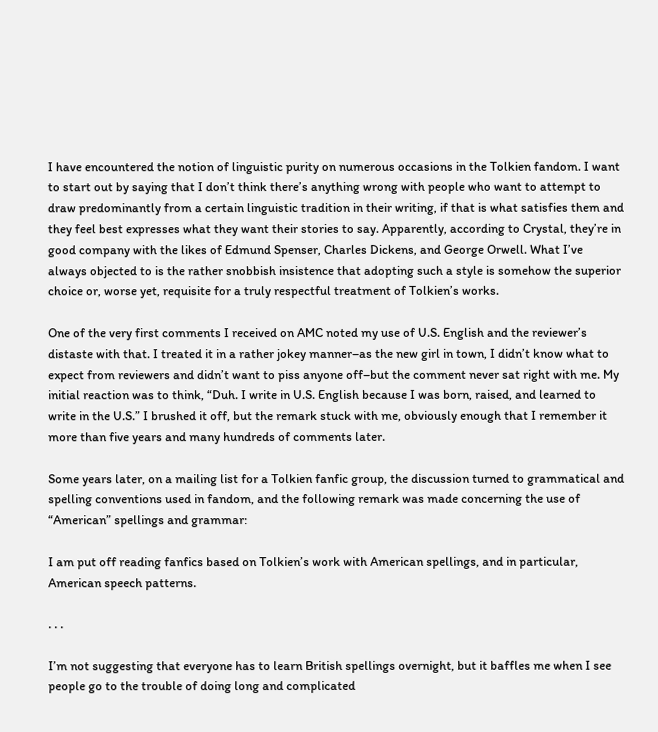I have encountered the notion of linguistic purity on numerous occasions in the Tolkien fandom. I want to start out by saying that I don’t think there’s anything wrong with people who want to attempt to draw predominantly from a certain linguistic tradition in their writing, if that is what satisfies them and they feel best expresses what they want their stories to say. Apparently, according to Crystal, they’re in good company with the likes of Edmund Spenser, Charles Dickens, and George Orwell. What I’ve always objected to is the rather snobbish insistence that adopting such a style is somehow the superior choice or, worse yet, requisite for a truly respectful treatment of Tolkien’s works.

One of the very first comments I received on AMC noted my use of U.S. English and the reviewer’s distaste with that. I treated it in a rather jokey manner–as the new girl in town, I didn’t know what to expect from reviewers and didn’t want to piss anyone off–but the comment never sat right with me. My initial reaction was to think, “Duh. I write in U.S. English because I was born, raised, and learned to write in the U.S.” I brushed it off, but the remark stuck with me, obviously enough that I remember it more than five years and many hundreds of comments later.

Some years later, on a mailing list for a Tolkien fanfic group, the discussion turned to grammatical and spelling conventions used in fandom, and the following remark was made concerning the use of “American” spellings and grammar:

I am put off reading fanfics based on Tolkien’s work with American spellings, and in particular, American speech patterns.

. . .

I’m not suggesting that everyone has to learn British spellings overnight, but it baffles me when I see people go to the trouble of doing long and complicated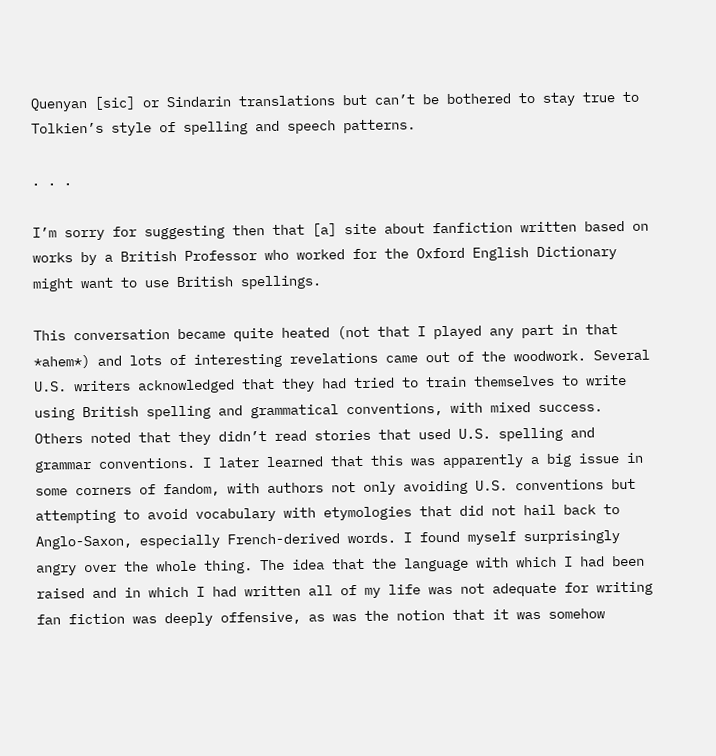Quenyan [sic] or Sindarin translations but can’t be bothered to stay true to Tolkien’s style of spelling and speech patterns.

. . .

I’m sorry for suggesting then that [a] site about fanfiction written based on works by a British Professor who worked for the Oxford English Dictionary might want to use British spellings.

This conversation became quite heated (not that I played any part in that *ahem*) and lots of interesting revelations came out of the woodwork. Several U.S. writers acknowledged that they had tried to train themselves to write using British spelling and grammatical conventions, with mixed success. Others noted that they didn’t read stories that used U.S. spelling and grammar conventions. I later learned that this was apparently a big issue in some corners of fandom, with authors not only avoiding U.S. conventions but attempting to avoid vocabulary with etymologies that did not hail back to Anglo-Saxon, especially French-derived words. I found myself surprisingly angry over the whole thing. The idea that the language with which I had been raised and in which I had written all of my life was not adequate for writing fan fiction was deeply offensive, as was the notion that it was somehow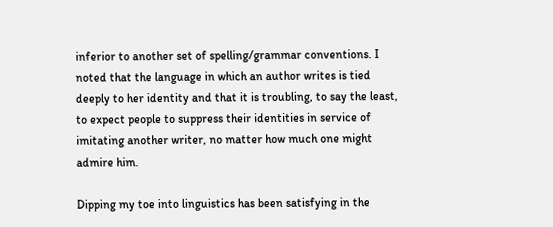inferior to another set of spelling/grammar conventions. I noted that the language in which an author writes is tied deeply to her identity and that it is troubling, to say the least, to expect people to suppress their identities in service of imitating another writer, no matter how much one might admire him.

Dipping my toe into linguistics has been satisfying in the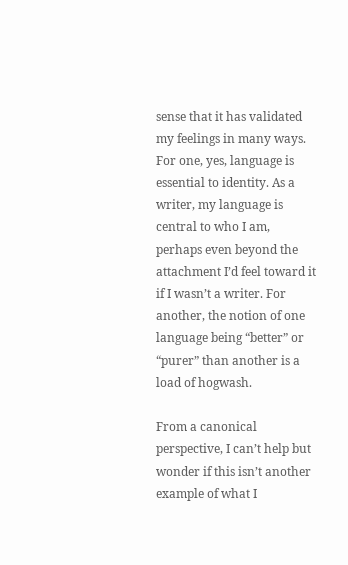sense that it has validated my feelings in many ways. For one, yes, language is essential to identity. As a writer, my language is central to who I am, perhaps even beyond the attachment I’d feel toward it if I wasn’t a writer. For another, the notion of one language being “better” or “purer” than another is a load of hogwash.

From a canonical perspective, I can’t help but wonder if this isn’t another example of what I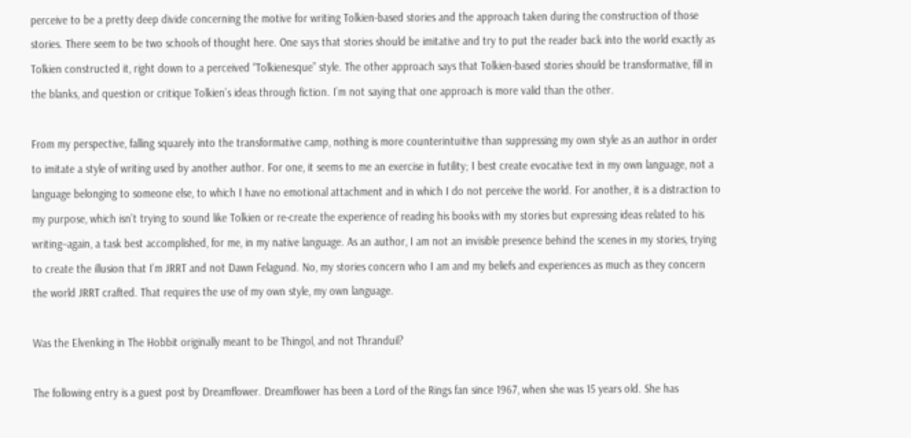perceive to be a pretty deep divide concerning the motive for writing Tolkien-based stories and the approach taken during the construction of those stories. There seem to be two schools of thought here. One says that stories should be imitative and try to put the reader back into the world exactly as Tolkien constructed it, right down to a perceived “Tolkienesque” style. The other approach says that Tolkien-based stories should be transformative, fill in the blanks, and question or critique Tolkien’s ideas through fiction. I’m not saying that one approach is more valid than the other.

From my perspective, falling squarely into the transformative camp, nothing is more counterintuitive than suppressing my own style as an author in order to imitate a style of writing used by another author. For one, it seems to me an exercise in futility; I best create evocative text in my own language, not a language belonging to someone else, to which I have no emotional attachment and in which I do not perceive the world. For another, it is a distraction to my purpose, which isn’t trying to sound like Tolkien or re-create the experience of reading his books with my stories but expressing ideas related to his writing–again, a task best accomplished, for me, in my native language. As an author, I am not an invisible presence behind the scenes in my stories, trying to create the illusion that I’m JRRT and not Dawn Felagund. No, my stories concern who I am and my beliefs and experiences as much as they concern the world JRRT crafted. That requires the use of my own style, my own language.

Was the Elvenking in The Hobbit originally meant to be Thingol, and not Thranduil?

The following entry is a guest post by Dreamflower. Dreamflower has been a Lord of the Rings fan since 1967, when she was 15 years old. She has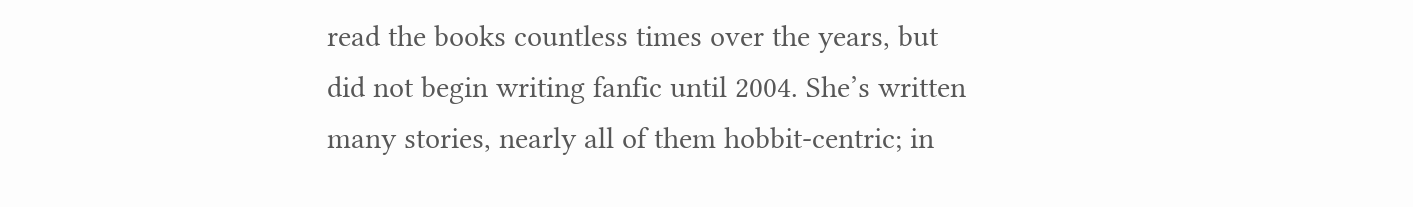read the books countless times over the years, but did not begin writing fanfic until 2004. She’s written many stories, nearly all of them hobbit-centric; in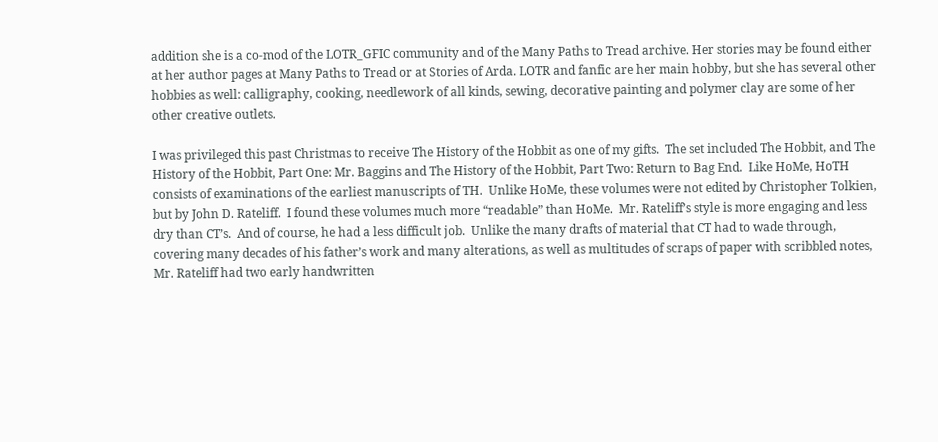addition she is a co-mod of the LOTR_GFIC community and of the Many Paths to Tread archive. Her stories may be found either at her author pages at Many Paths to Tread or at Stories of Arda. LOTR and fanfic are her main hobby, but she has several other hobbies as well: calligraphy, cooking, needlework of all kinds, sewing, decorative painting and polymer clay are some of her other creative outlets.

I was privileged this past Christmas to receive The History of the Hobbit as one of my gifts.  The set included The Hobbit, and The History of the Hobbit, Part One: Mr. Baggins and The History of the Hobbit, Part Two: Return to Bag End.  Like HoMe, HoTH consists of examinations of the earliest manuscripts of TH.  Unlike HoMe, these volumes were not edited by Christopher Tolkien, but by John D. Rateliff.  I found these volumes much more “readable” than HoMe.  Mr. Rateliff’s style is more engaging and less dry than CT’s.  And of course, he had a less difficult job.  Unlike the many drafts of material that CT had to wade through, covering many decades of his father’s work and many alterations, as well as multitudes of scraps of paper with scribbled notes, Mr. Rateliff had two early handwritten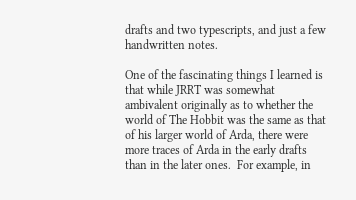drafts and two typescripts, and just a few handwritten notes.

One of the fascinating things I learned is that while JRRT was somewhat ambivalent originally as to whether the world of The Hobbit was the same as that of his larger world of Arda, there were more traces of Arda in the early drafts than in the later ones.  For example, in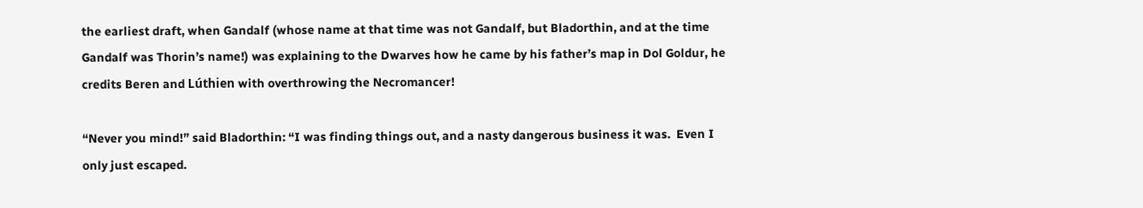the earliest draft, when Gandalf (whose name at that time was not Gandalf, but Bladorthin, and at the time Gandalf was Thorin’s name!) was explaining to the Dwarves how he came by his father’s map in Dol Goldur, he credits Beren and Lúthien with overthrowing the Necromancer!

“Never you mind!” said Bladorthin: “I was finding things out, and a nasty dangerous business it was.  Even I only just escaped.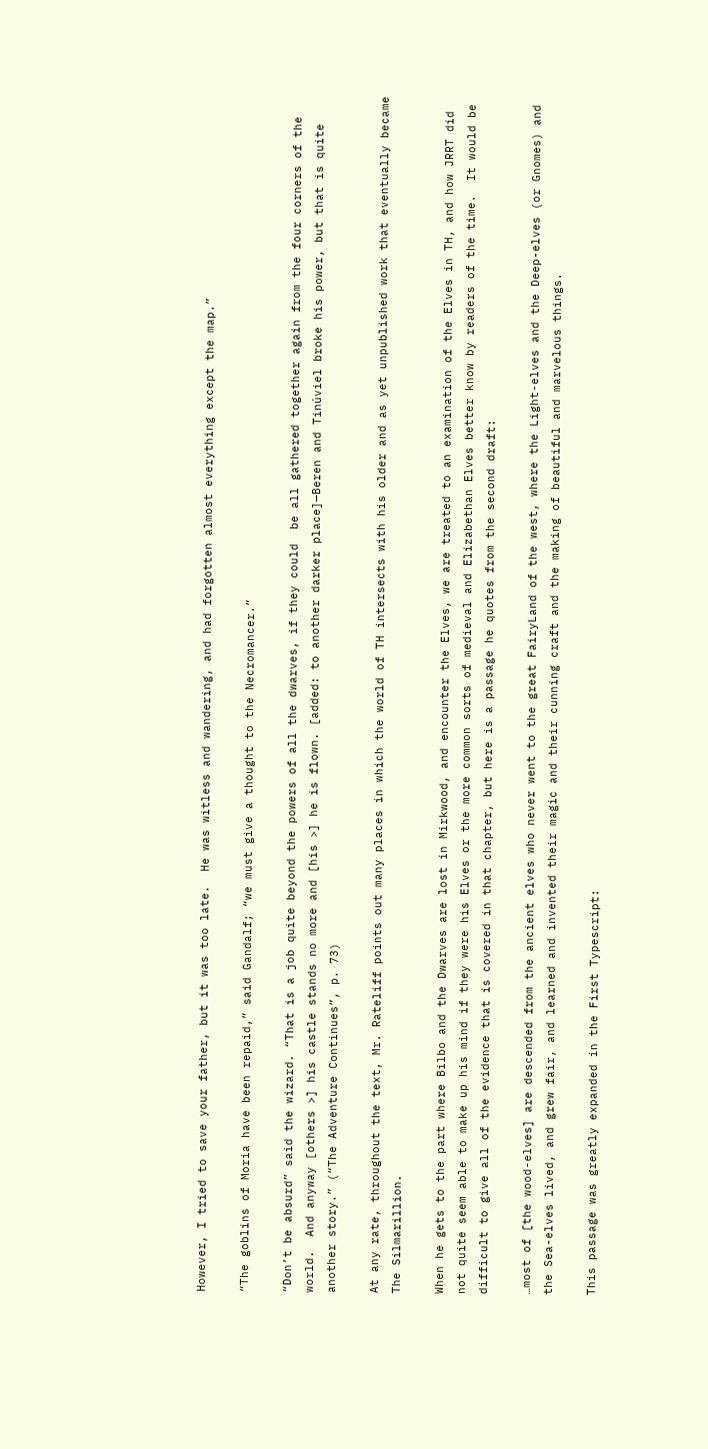However, I tried to save your father, but it was too late.  He was witless and wandering, and had forgotten almost everything except the map.”

“The goblins of Moria have been repaid,” said Gandalf; “we must give a thought to the Necromancer.”

“Don’t be absurd” said the wizard. “That is a job quite beyond the powers of all the dwarves, if they could  be all gathered together again from the four corners of the world.  And anyway [others >] his castle stands no more and [his >] he is flown. [added: to another darker place]—Beren and Tinúviel broke his power, but that is quite another story.” (“The Adventure Continues”, p. 73)

At any rate, throughout the text, Mr. Rateliff points out many places in which the world of TH intersects with his older and as yet unpublished work that eventually became The Silmarillion.

When he gets to the part where Bilbo and the Dwarves are lost in Mirkwood, and encounter the Elves, we are treated to an examination of the Elves in TH, and how JRRT did not quite seem able to make up his mind if they were his Elves or the more common sorts of medieval and Elizabethan Elves better know by readers of the time.  It would be difficult to give all of the evidence that is covered in that chapter, but here is a passage he quotes from the second draft:

…most of [the wood-elves] are descended from the ancient elves who never went to the great FairyLand of the west, where the Light-elves and the Deep-elves (or Gnomes) and the Sea-elves lived, and grew fair, and learned and invented their magic and their cunning craft and the making of beautiful and marvelous things.

This passage was greatly expanded in the First Typescript: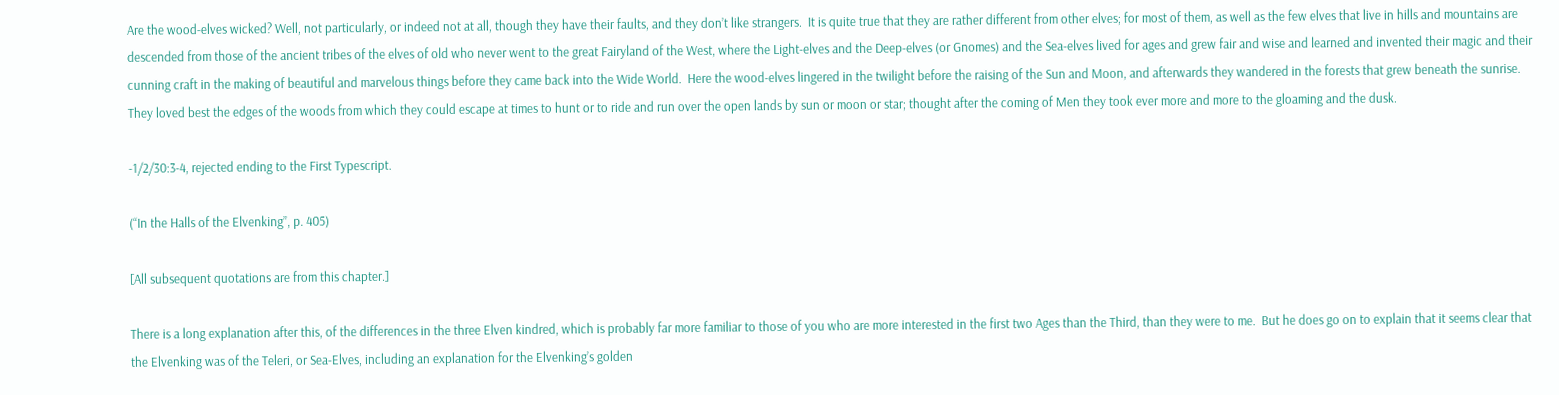Are the wood-elves wicked? Well, not particularly, or indeed not at all, though they have their faults, and they don’t like strangers.  It is quite true that they are rather different from other elves; for most of them, as well as the few elves that live in hills and mountains are descended from those of the ancient tribes of the elves of old who never went to the great Fairyland of the West, where the Light-elves and the Deep-elves (or Gnomes) and the Sea-elves lived for ages and grew fair and wise and learned and invented their magic and their cunning craft in the making of beautiful and marvelous things before they came back into the Wide World.  Here the wood-elves lingered in the twilight before the raising of the Sun and Moon, and afterwards they wandered in the forests that grew beneath the sunrise.  They loved best the edges of the woods from which they could escape at times to hunt or to ride and run over the open lands by sun or moon or star; thought after the coming of Men they took ever more and more to the gloaming and the dusk.

-1/2/30:3-4, rejected ending to the First Typescript.

(“In the Halls of the Elvenking”, p. 405)

[All subsequent quotations are from this chapter.]

There is a long explanation after this, of the differences in the three Elven kindred, which is probably far more familiar to those of you who are more interested in the first two Ages than the Third, than they were to me.  But he does go on to explain that it seems clear that the Elvenking was of the Teleri, or Sea-Elves, including an explanation for the Elvenking’s golden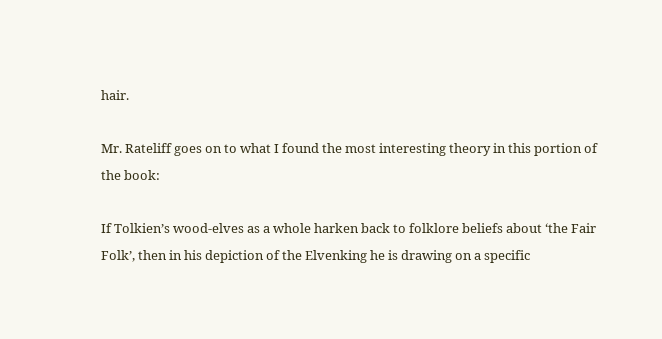hair.

Mr. Rateliff goes on to what I found the most interesting theory in this portion of the book:

If Tolkien’s wood-elves as a whole harken back to folklore beliefs about ‘the Fair Folk’, then in his depiction of the Elvenking he is drawing on a specific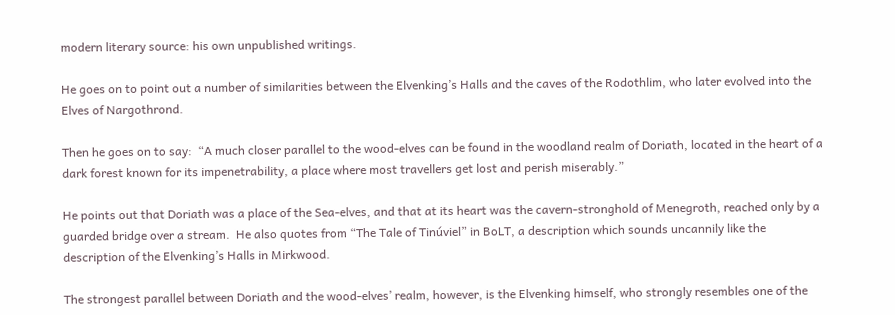modern literary source: his own unpublished writings.

He goes on to point out a number of similarities between the Elvenking’s Halls and the caves of the Rodothlim, who later evolved into the Elves of Nargothrond.

Then he goes on to say:  “A much closer parallel to the wood-elves can be found in the woodland realm of Doriath, located in the heart of a dark forest known for its impenetrability, a place where most travellers get lost and perish miserably.”

He points out that Doriath was a place of the Sea-elves, and that at its heart was the cavern-stronghold of Menegroth, reached only by a guarded bridge over a stream.  He also quotes from “The Tale of Tinúviel” in BoLT, a description which sounds uncannily like the description of the Elvenking’s Halls in Mirkwood.

The strongest parallel between Doriath and the wood-elves’ realm, however, is the Elvenking himself, who strongly resembles one of the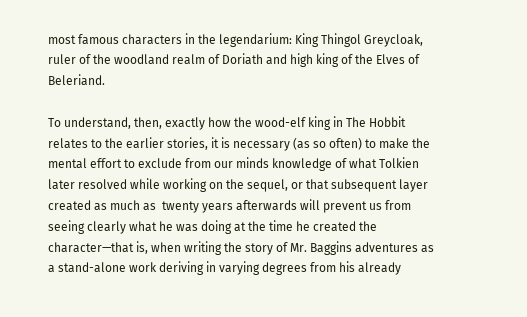most famous characters in the legendarium: King Thingol Greycloak, ruler of the woodland realm of Doriath and high king of the Elves of Beleriand.

To understand, then, exactly how the wood-elf king in The Hobbit relates to the earlier stories, it is necessary (as so often) to make the mental effort to exclude from our minds knowledge of what Tolkien later resolved while working on the sequel, or that subsequent layer created as much as  twenty years afterwards will prevent us from seeing clearly what he was doing at the time he created the character—that is, when writing the story of Mr. Baggins adventures as a stand-alone work deriving in varying degrees from his already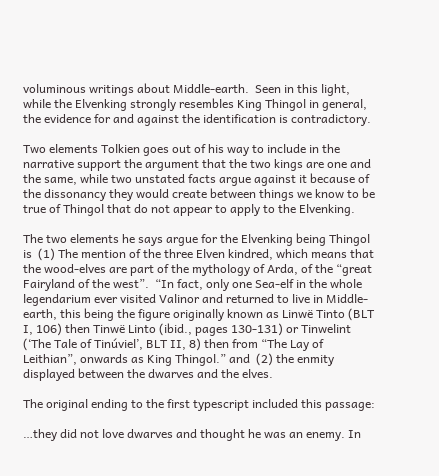voluminous writings about Middle-earth.  Seen in this light, while the Elvenking strongly resembles King Thingol in general, the evidence for and against the identification is contradictory.

Two elements Tolkien goes out of his way to include in the narrative support the argument that the two kings are one and the same, while two unstated facts argue against it because of the dissonancy they would create between things we know to be true of Thingol that do not appear to apply to the Elvenking.

The two elements he says argue for the Elvenking being Thingol is  (1) The mention of the three Elven kindred, which means that the wood-elves are part of the mythology of Arda, of the “great Fairyland of the west”.  “In fact, only one Sea-elf in the whole legendarium ever visited Valinor and returned to live in Middle-earth, this being the figure originally known as Linwë Tinto (BLT I, 106) then Tinwë Linto (ibid., pages 130-131) or Tinwelint (‘The Tale of Tinúviel’, BLT II, 8) then from “The Lay of Leithian”, onwards as King Thingol.” and  (2) the enmity displayed between the dwarves and the elves.

The original ending to the first typescript included this passage:

…they did not love dwarves and thought he was an enemy. In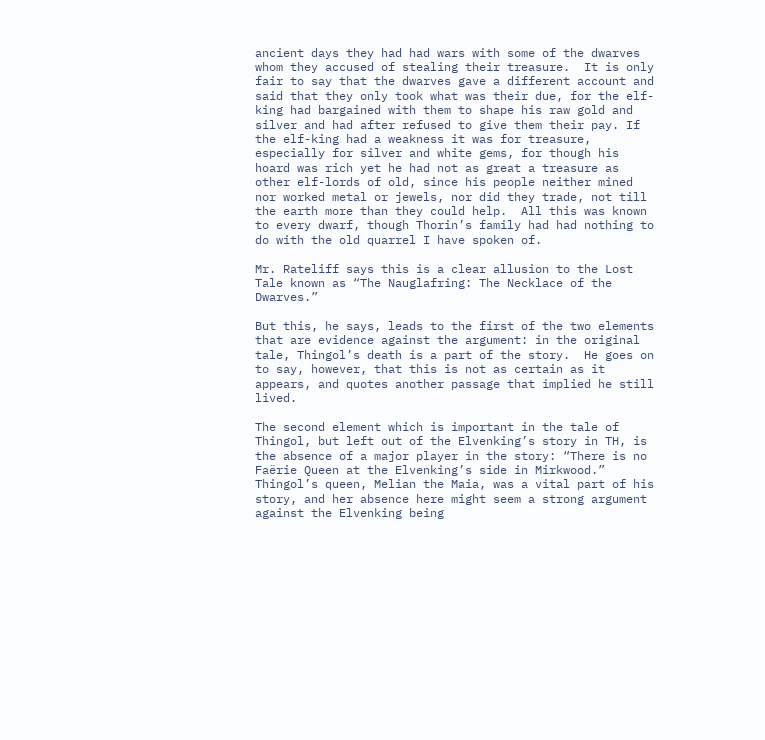ancient days they had had wars with some of the dwarves whom they accused of stealing their treasure.  It is only fair to say that the dwarves gave a different account and said that they only took what was their due, for the elf-king had bargained with them to shape his raw gold and silver and had after refused to give them their pay. If the elf-king had a weakness it was for treasure, especially for silver and white gems, for though his hoard was rich yet he had not as great a treasure as other elf-lords of old, since his people neither mined nor worked metal or jewels, nor did they trade, not till the earth more than they could help.  All this was known to every dwarf, though Thorin’s family had had nothing to do with the old quarrel I have spoken of.

Mr. Rateliff says this is a clear allusion to the Lost Tale known as “The Nauglafring: The Necklace of the Dwarves.”

But this, he says, leads to the first of the two elements that are evidence against the argument: in the original tale, Thingol’s death is a part of the story.  He goes on to say, however, that this is not as certain as it appears, and quotes another passage that implied he still lived.

The second element which is important in the tale of Thingol, but left out of the Elvenking’s story in TH, is the absence of a major player in the story: “There is no  Faërie Queen at the Elvenking’s side in Mirkwood.” Thingol’s queen, Melian the Maia, was a vital part of his story, and her absence here might seem a strong argument against the Elvenking being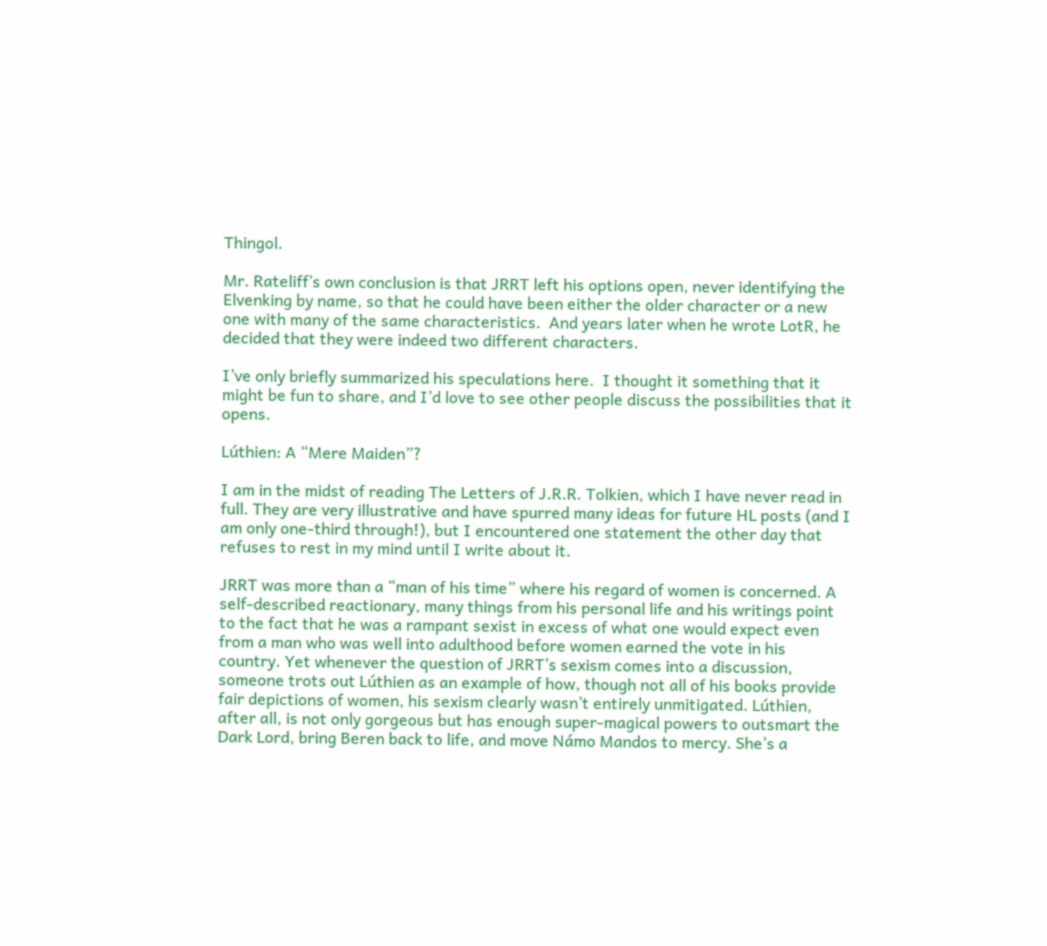Thingol.

Mr. Rateliff’s own conclusion is that JRRT left his options open, never identifying the Elvenking by name, so that he could have been either the older character or a new one with many of the same characteristics.  And years later when he wrote LotR, he decided that they were indeed two different characters.

I’ve only briefly summarized his speculations here.  I thought it something that it might be fun to share, and I’d love to see other people discuss the possibilities that it opens.

Lúthien: A “Mere Maiden”?

I am in the midst of reading The Letters of J.R.R. Tolkien, which I have never read in full. They are very illustrative and have spurred many ideas for future HL posts (and I am only one-third through!), but I encountered one statement the other day that refuses to rest in my mind until I write about it.

JRRT was more than a “man of his time” where his regard of women is concerned. A self-described reactionary, many things from his personal life and his writings point to the fact that he was a rampant sexist in excess of what one would expect even from a man who was well into adulthood before women earned the vote in his country. Yet whenever the question of JRRT’s sexism comes into a discussion, someone trots out Lúthien as an example of how, though not all of his books provide fair depictions of women, his sexism clearly wasn’t entirely unmitigated. Lúthien, after all, is not only gorgeous but has enough super-magical powers to outsmart the Dark Lord, bring Beren back to life, and move Námo Mandos to mercy. She’s a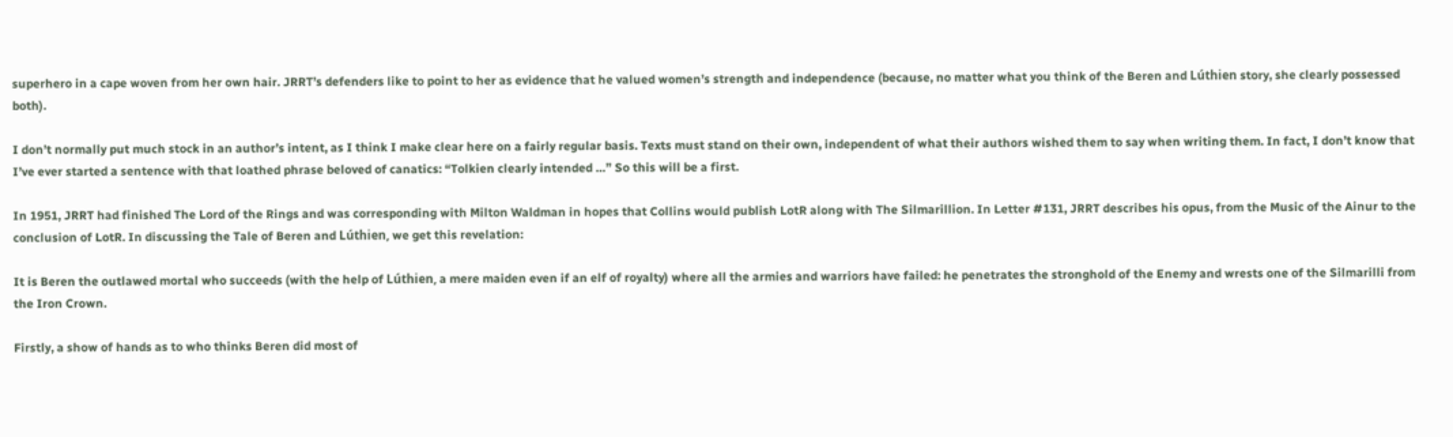superhero in a cape woven from her own hair. JRRT’s defenders like to point to her as evidence that he valued women’s strength and independence (because, no matter what you think of the Beren and Lúthien story, she clearly possessed both).

I don’t normally put much stock in an author’s intent, as I think I make clear here on a fairly regular basis. Texts must stand on their own, independent of what their authors wished them to say when writing them. In fact, I don’t know that I’ve ever started a sentence with that loathed phrase beloved of canatics: “Tolkien clearly intended …” So this will be a first.

In 1951, JRRT had finished The Lord of the Rings and was corresponding with Milton Waldman in hopes that Collins would publish LotR along with The Silmarillion. In Letter #131, JRRT describes his opus, from the Music of the Ainur to the conclusion of LotR. In discussing the Tale of Beren and Lúthien, we get this revelation:

It is Beren the outlawed mortal who succeeds (with the help of Lúthien, a mere maiden even if an elf of royalty) where all the armies and warriors have failed: he penetrates the stronghold of the Enemy and wrests one of the Silmarilli from the Iron Crown.

Firstly, a show of hands as to who thinks Beren did most of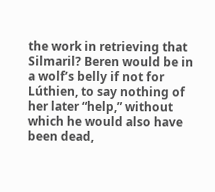the work in retrieving that Silmaril? Beren would be in a wolf’s belly if not for Lúthien, to say nothing of her later “help,” without which he would also have been dead,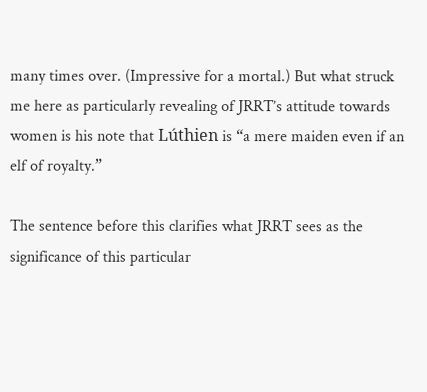many times over. (Impressive for a mortal.) But what struck me here as particularly revealing of JRRT’s attitude towards women is his note that Lúthien is “a mere maiden even if an elf of royalty.”

The sentence before this clarifies what JRRT sees as the significance of this particular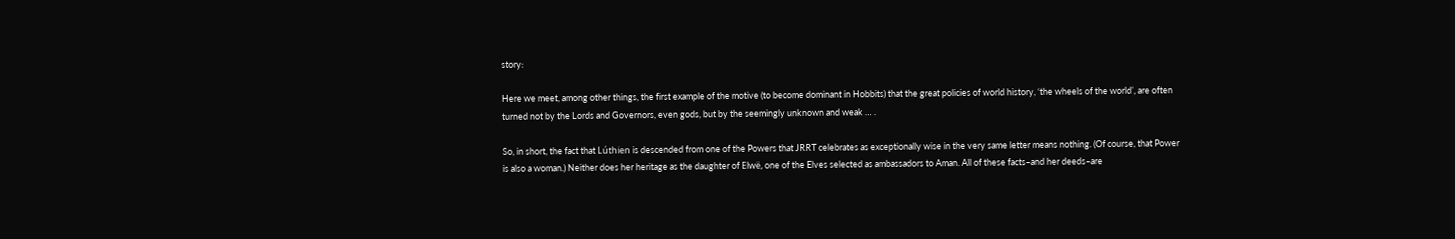story:

Here we meet, among other things, the first example of the motive (to become dominant in Hobbits) that the great policies of world history, ‘the wheels of the world’, are often turned not by the Lords and Governors, even gods, but by the seemingly unknown and weak … .

So, in short, the fact that Lúthien is descended from one of the Powers that JRRT celebrates as exceptionally wise in the very same letter means nothing. (Of course, that Power is also a woman.) Neither does her heritage as the daughter of Elwë, one of the Elves selected as ambassadors to Aman. All of these facts–and her deeds–are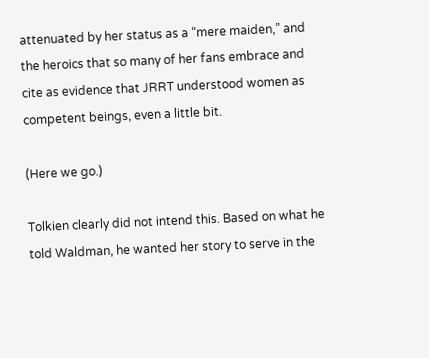attenuated by her status as a “mere maiden,” and the heroics that so many of her fans embrace and cite as evidence that JRRT understood women as competent beings, even a little bit.

(Here we go.)

Tolkien clearly did not intend this. Based on what he told Waldman, he wanted her story to serve in the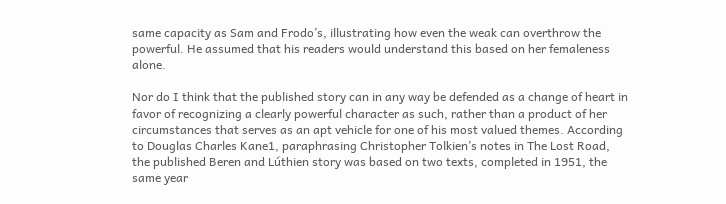same capacity as Sam and Frodo’s, illustrating how even the weak can overthrow the powerful. He assumed that his readers would understand this based on her femaleness alone.

Nor do I think that the published story can in any way be defended as a change of heart in favor of recognizing a clearly powerful character as such, rather than a product of her circumstances that serves as an apt vehicle for one of his most valued themes. According to Douglas Charles Kane1, paraphrasing Christopher Tolkien’s notes in The Lost Road, the published Beren and Lúthien story was based on two texts, completed in 1951, the same year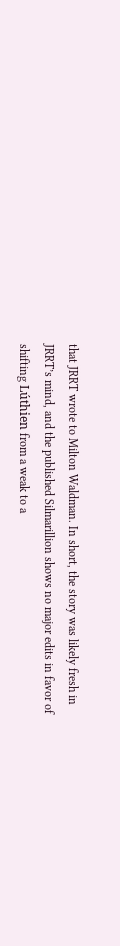that JRRT wrote to Milton Waldman. In short, the story was likely fresh in JRRT’s mind, and the published Silmarillion shows no major edits in favor of shifting Lúthien from a weak to a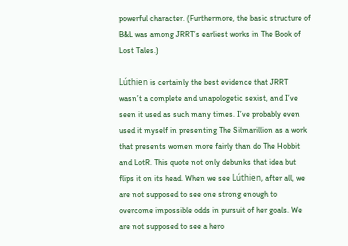powerful character. (Furthermore, the basic structure of B&L was among JRRT’s earliest works in The Book of Lost Tales.)

Lúthien is certainly the best evidence that JRRT wasn’t a complete and unapologetic sexist, and I’ve seen it used as such many times. I’ve probably even used it myself in presenting The Silmarillion as a work that presents women more fairly than do The Hobbit and LotR. This quote not only debunks that idea but flips it on its head. When we see Lúthien, after all, we are not supposed to see one strong enough to overcome impossible odds in pursuit of her goals. We are not supposed to see a hero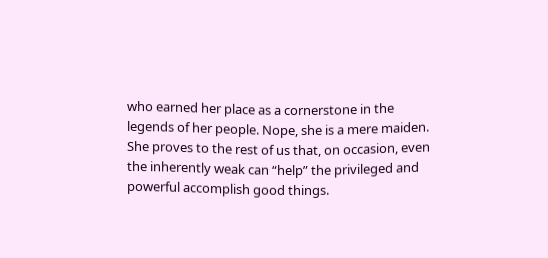who earned her place as a cornerstone in the legends of her people. Nope, she is a mere maiden. She proves to the rest of us that, on occasion, even the inherently weak can “help” the privileged and powerful accomplish good things.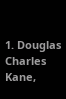1. Douglas Charles Kane,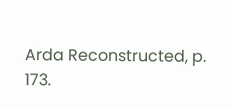Arda Reconstructed, p. 173.